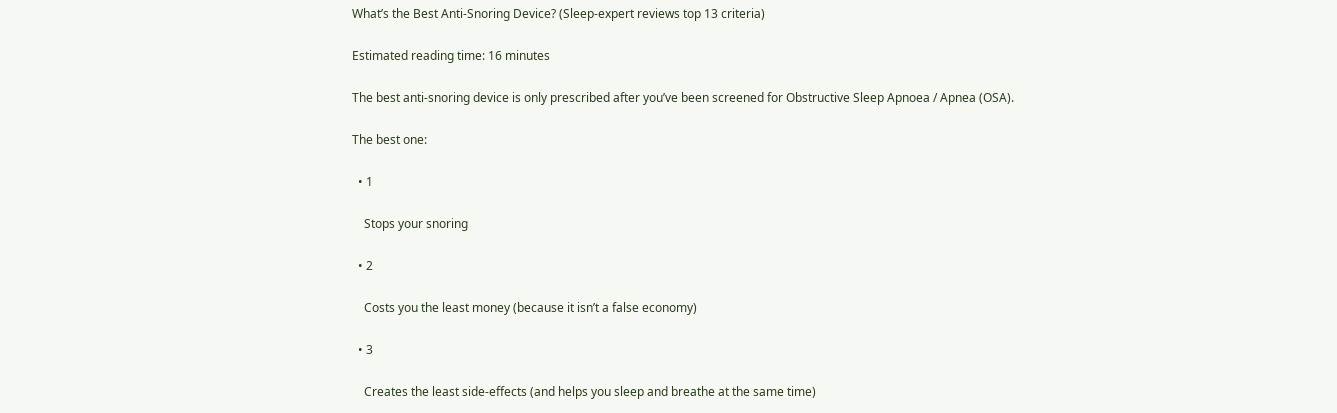What’s the Best Anti-Snoring Device? (Sleep-expert reviews top 13 criteria)

Estimated reading time: 16 minutes

The best anti-snoring device is only prescribed after you’ve been screened for Obstructive Sleep Apnoea / Apnea (OSA).

The best one:

  • 1

    Stops your snoring

  • 2

    Costs you the least money (because it isn’t a false economy)

  • 3

    Creates the least side-effects (and helps you sleep and breathe at the same time)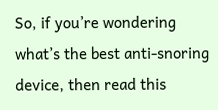So, if you’re wondering what’s the best anti-snoring device, then read this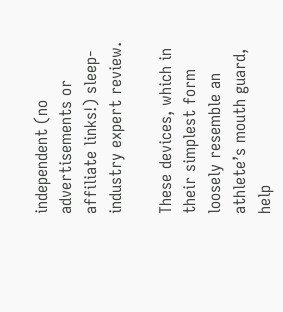independent (no advertisements or affiliate links!) sleep-industry expert review.

These devices, which in their simplest form loosely resemble an athlete’s mouth guard, help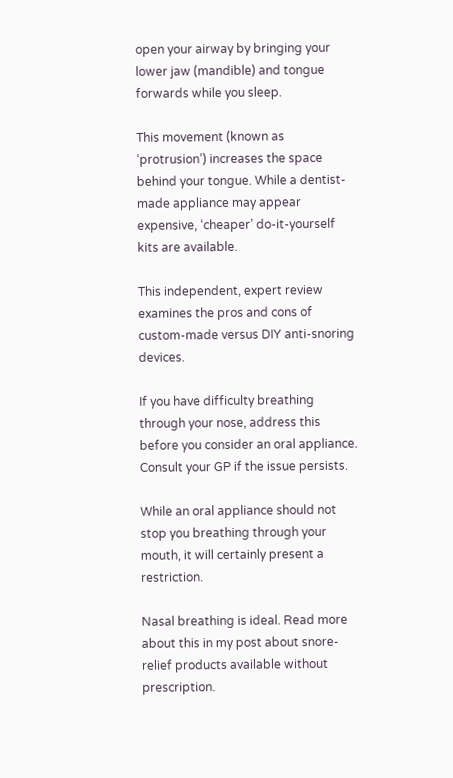open your airway by bringing your lower jaw (mandible) and tongue forwards while you sleep.

This movement (known as ‘protrusion’) increases the space behind your tongue. While a dentist-made appliance may appear expensive, ‘cheaper’ do-it-yourself kits are available.

This independent, expert review examines the pros and cons of custom-made versus DIY anti-snoring devices.

If you have difficulty breathing through your nose, address this before you consider an oral appliance. Consult your GP if the issue persists.

While an oral appliance should not stop you breathing through your mouth, it will certainly present a restriction.

Nasal breathing is ideal. Read more about this in my post about snore-relief products available without prescription.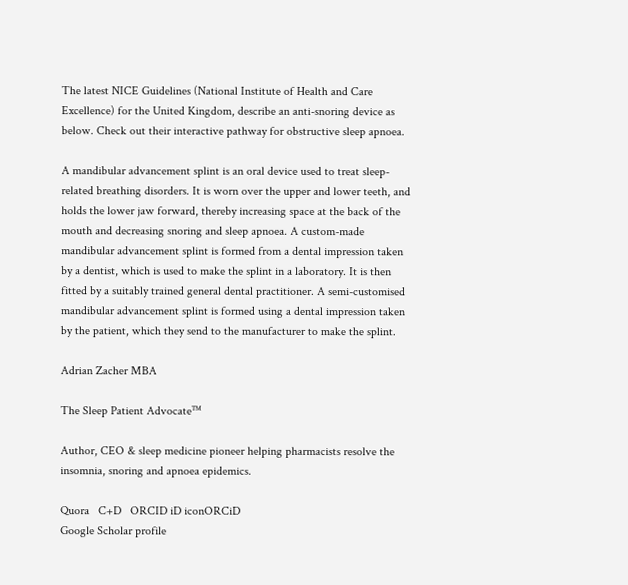The latest NICE Guidelines (National Institute of Health and Care Excellence) for the United Kingdom, describe an anti-snoring device as below. Check out their interactive pathway for obstructive sleep apnoea.

A mandibular advancement splint is an oral device used to treat sleep-related breathing disorders. It is worn over the upper and lower teeth, and holds the lower jaw forward, thereby increasing space at the back of the mouth and decreasing snoring and sleep apnoea. A custom-made mandibular advancement splint is formed from a dental impression taken by a dentist, which is used to make the splint in a laboratory. It is then fitted by a suitably trained general dental practitioner. A semi-customised mandibular advancement splint is formed using a dental impression taken by the patient, which they send to the manufacturer to make the splint.

Adrian Zacher MBA

The Sleep Patient Advocate™

Author, CEO & sleep medicine pioneer helping pharmacists resolve the insomnia, snoring and apnoea epidemics.

Quora   C+D   ORCID iD iconORCiD
Google Scholar profile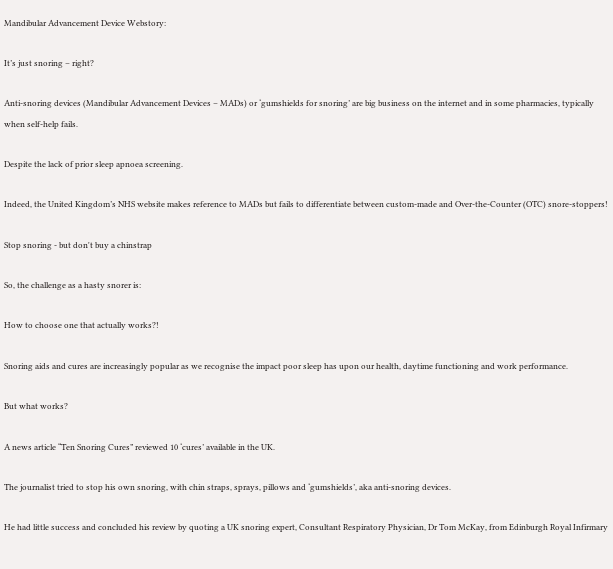Mandibular Advancement Device Webstory:

It’s just snoring – right?

Anti-snoring devices (Mandibular Advancement Devices – MADs) or ‘gumshields for snoring’ are big business on the internet and in some pharmacies, typically when self-help fails.

Despite the lack of prior sleep apnoea screening.

Indeed, the United Kingdom’s NHS website makes reference to MADs but fails to differentiate between custom-made and Over-the-Counter (OTC) snore-stoppers!

Stop snoring - but don't buy a chinstrap

So, the challenge as a hasty snorer is:

How to choose one that actually works?!

Snoring aids and cures are increasingly popular as we recognise the impact poor sleep has upon our health, daytime functioning and work performance.

But what works?

A news article “Ten Snoring Cures” reviewed 10 ‘cures’ available in the UK.

The journalist tried to stop his own snoring, with chin straps, sprays, pillows and ‘gumshields’, aka anti-snoring devices.

He had little success and concluded his review by quoting a UK snoring expert, Consultant Respiratory Physician, Dr Tom McKay, from Edinburgh Royal Infirmary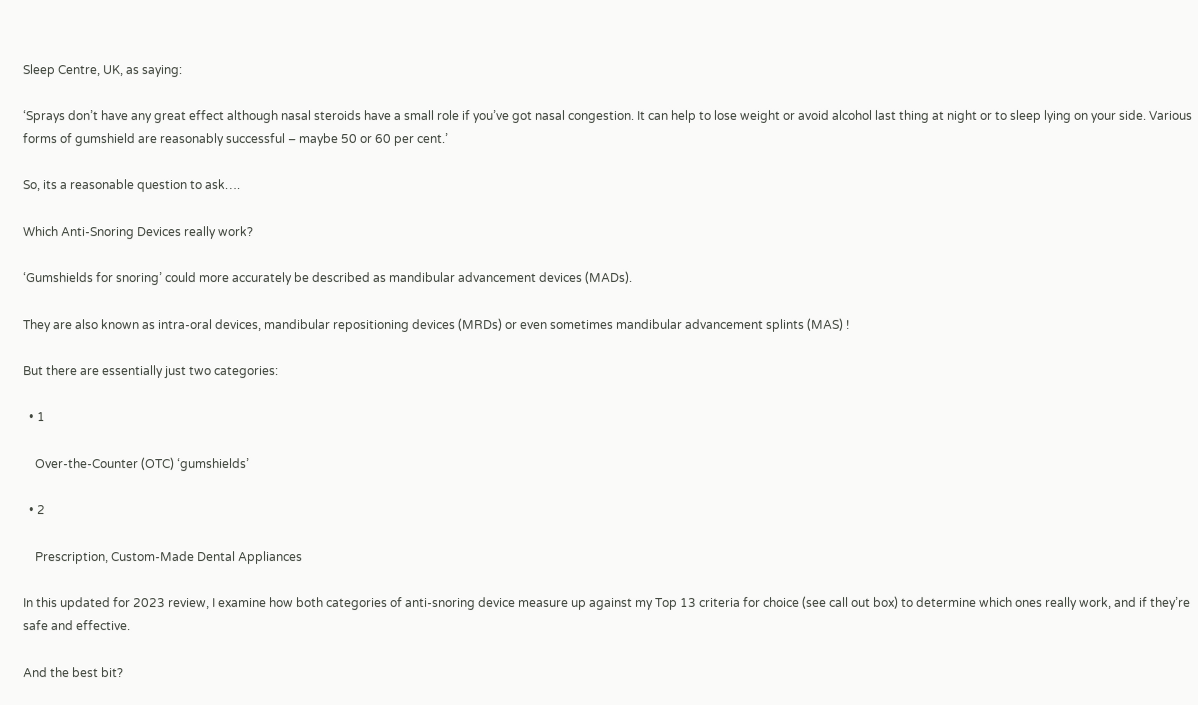Sleep Centre, UK, as saying:

‘Sprays don’t have any great effect although nasal steroids have a small role if you’ve got nasal congestion. It can help to lose weight or avoid alcohol last thing at night or to sleep lying on your side. Various forms of gumshield are reasonably successful – maybe 50 or 60 per cent.’

So, its a reasonable question to ask….

Which Anti-Snoring Devices really work?

‘Gumshields for snoring’ could more accurately be described as mandibular advancement devices (MADs).

They are also known as intra-oral devices, mandibular repositioning devices (MRDs) or even sometimes mandibular advancement splints (MAS) !

But there are essentially just two categories:

  • 1

    Over-the-Counter (OTC) ‘gumshields’

  • 2

    Prescription, Custom-Made Dental Appliances

In this updated for 2023 review, I examine how both categories of anti-snoring device measure up against my Top 13 criteria for choice (see call out box) to determine which ones really work, and if they’re safe and effective.

And the best bit?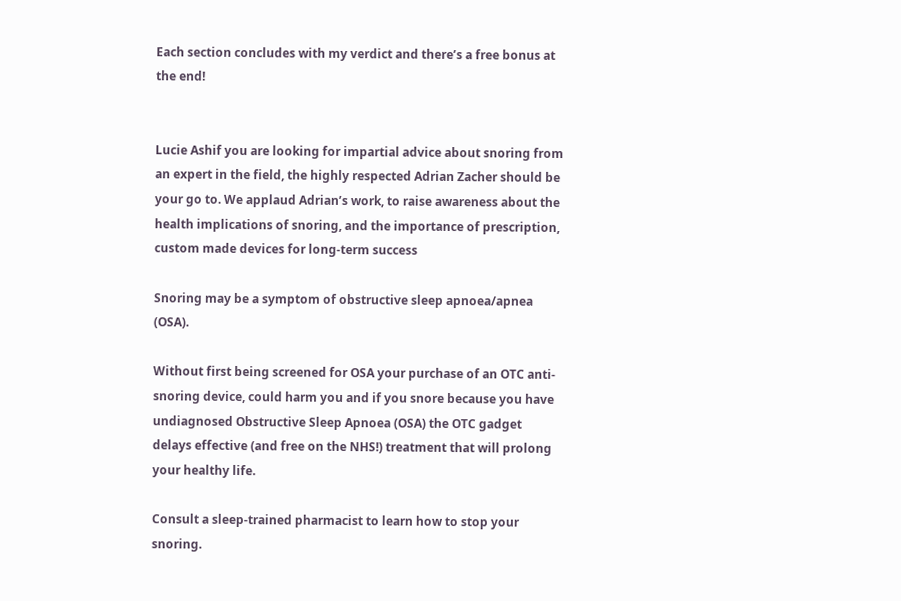Each section concludes with my verdict and there’s a free bonus at the end!


Lucie Ashif you are looking for impartial advice about snoring from an expert in the field, the highly respected Adrian Zacher should be your go to. We applaud Adrian’s work, to raise awareness about the health implications of snoring, and the importance of prescription, custom made devices for long-term success

Snoring may be a symptom of obstructive sleep apnoea/apnea (OSA).

Without first being screened for OSA your purchase of an OTC anti-snoring device, could harm you and if you snore because you have undiagnosed Obstructive Sleep Apnoea (OSA) the OTC gadget delays effective (and free on the NHS!) treatment that will prolong your healthy life.

Consult a sleep-trained pharmacist to learn how to stop your snoring.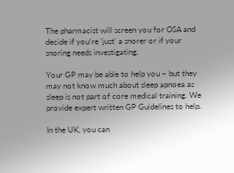The pharmacist will screen you for OSA and decide if you’re ‘just’ a snorer or if your snoring needs investigating.

Your GP may be able to help you – but they may not know much about sleep apnoea as sleep is not part of core medical training. We provide expert written GP Guidelines to help.

In the UK, you can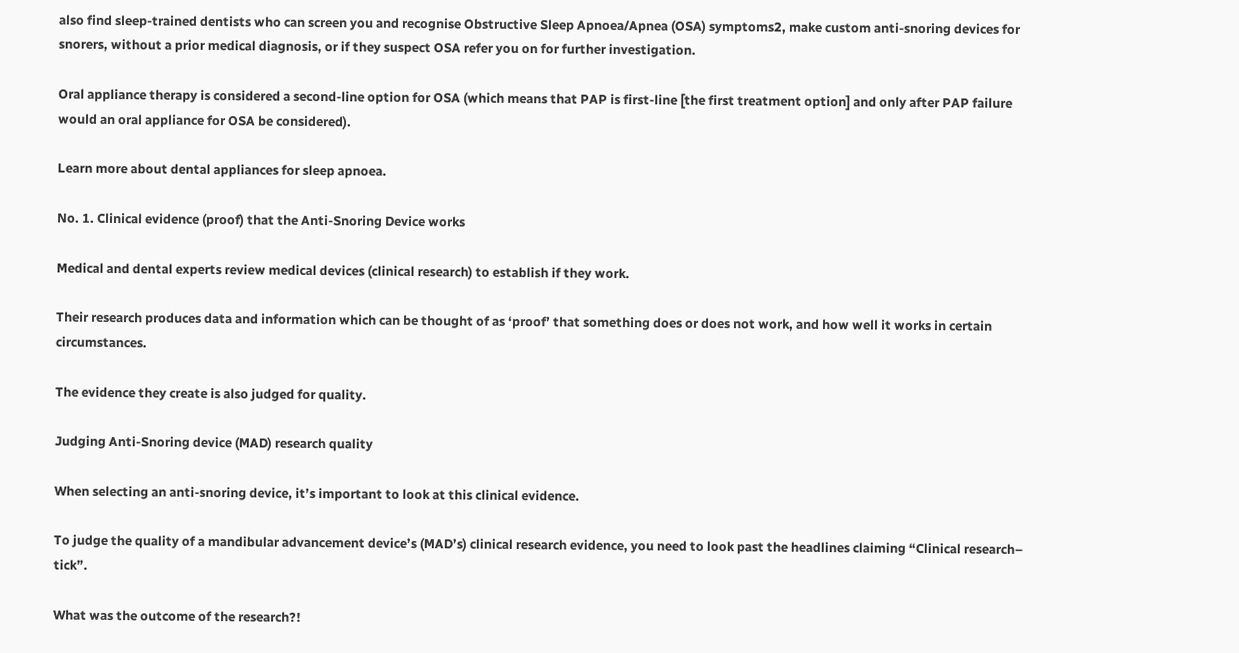also find sleep-trained dentists who can screen you and recognise Obstructive Sleep Apnoea/Apnea (OSA) symptoms2, make custom anti-snoring devices for snorers, without a prior medical diagnosis, or if they suspect OSA refer you on for further investigation.

Oral appliance therapy is considered a second-line option for OSA (which means that PAP is first-line [the first treatment option] and only after PAP failure would an oral appliance for OSA be considered).

Learn more about dental appliances for sleep apnoea.

No. 1. Clinical evidence (proof) that the Anti-Snoring Device works

Medical and dental experts review medical devices (clinical research) to establish if they work.

Their research produces data and information which can be thought of as ‘proof’ that something does or does not work, and how well it works in certain circumstances.

The evidence they create is also judged for quality.

Judging Anti-Snoring device (MAD) research quality

When selecting an anti-snoring device, it’s important to look at this clinical evidence.

To judge the quality of a mandibular advancement device’s (MAD’s) clinical research evidence, you need to look past the headlines claiming “Clinical research– tick”.

What was the outcome of the research?!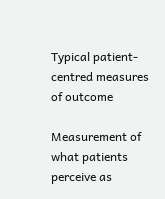Typical patient-centred measures of outcome

Measurement of what patients perceive as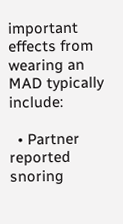important effects from wearing an MAD typically include:

  • Partner reported snoring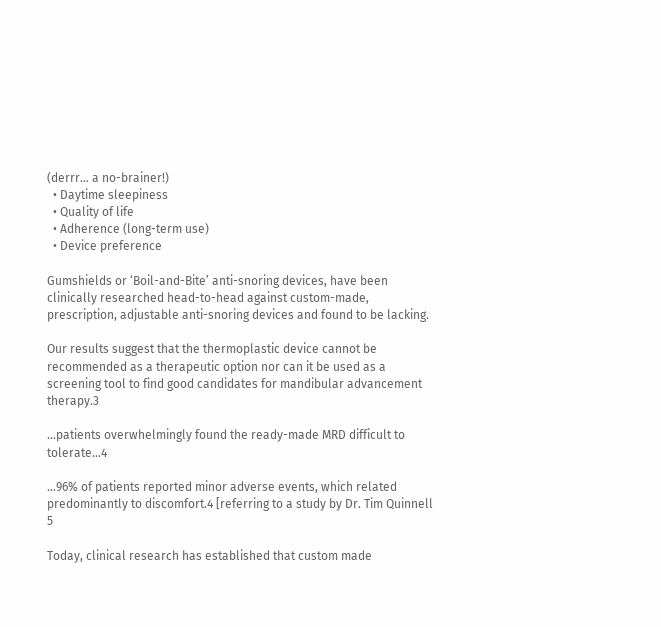(derrr… a no-brainer!)
  • Daytime sleepiness
  • Quality of life
  • Adherence (long-term use)
  • Device preference

Gumshields or ‘Boil-and-Bite’ anti-snoring devices, have been clinically researched head-to-head against custom-made, prescription, adjustable anti-snoring devices and found to be lacking.

Our results suggest that the thermoplastic device cannot be recommended as a therapeutic option nor can it be used as a screening tool to find good candidates for mandibular advancement therapy.3

…patients overwhelmingly found the ready-made MRD difficult to tolerate…4

…96% of patients reported minor adverse events, which related predominantly to discomfort.4 [referring to a study by Dr. Tim Quinnell 5

Today, clinical research has established that custom made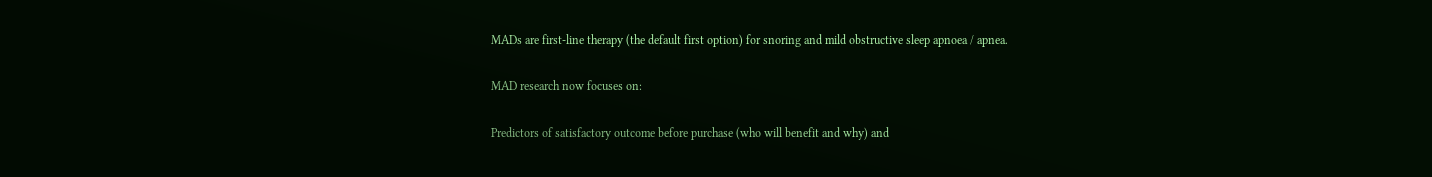MADs are first-line therapy (the default first option) for snoring and mild obstructive sleep apnoea / apnea.

MAD research now focuses on:

Predictors of satisfactory outcome before purchase (who will benefit and why) and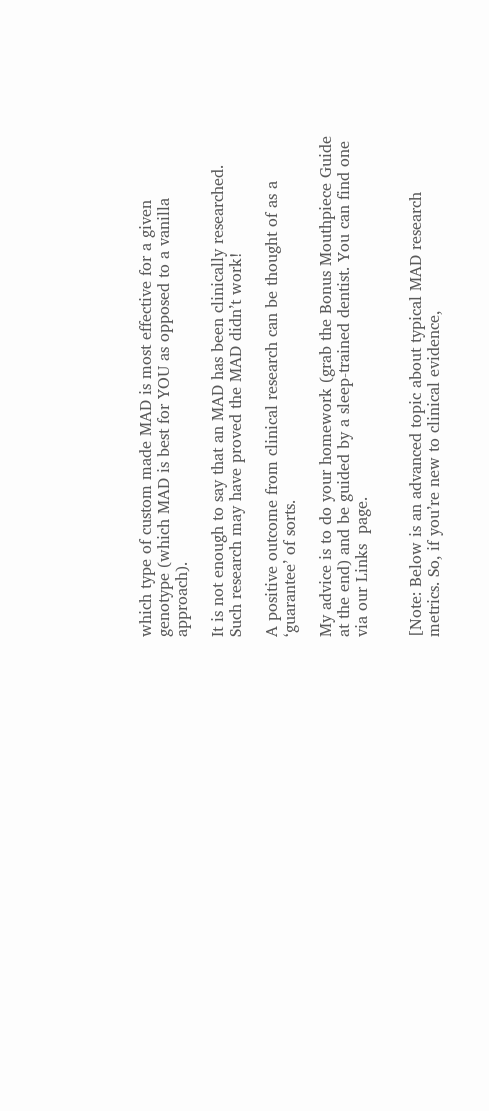which type of custom made MAD is most effective for a given genotype (which MAD is best for YOU as opposed to a vanilla approach).

It is not enough to say that an MAD has been clinically researched. Such research may have proved the MAD didn’t work!

A positive outcome from clinical research can be thought of as a ‘guarantee’ of sorts.

My advice is to do your homework (grab the Bonus Mouthpiece Guide at the end) and be guided by a sleep-trained dentist. You can find one via our Links  page.


[Note: Below is an advanced topic about typical MAD research metrics. So, if you’re new to clinical evidence,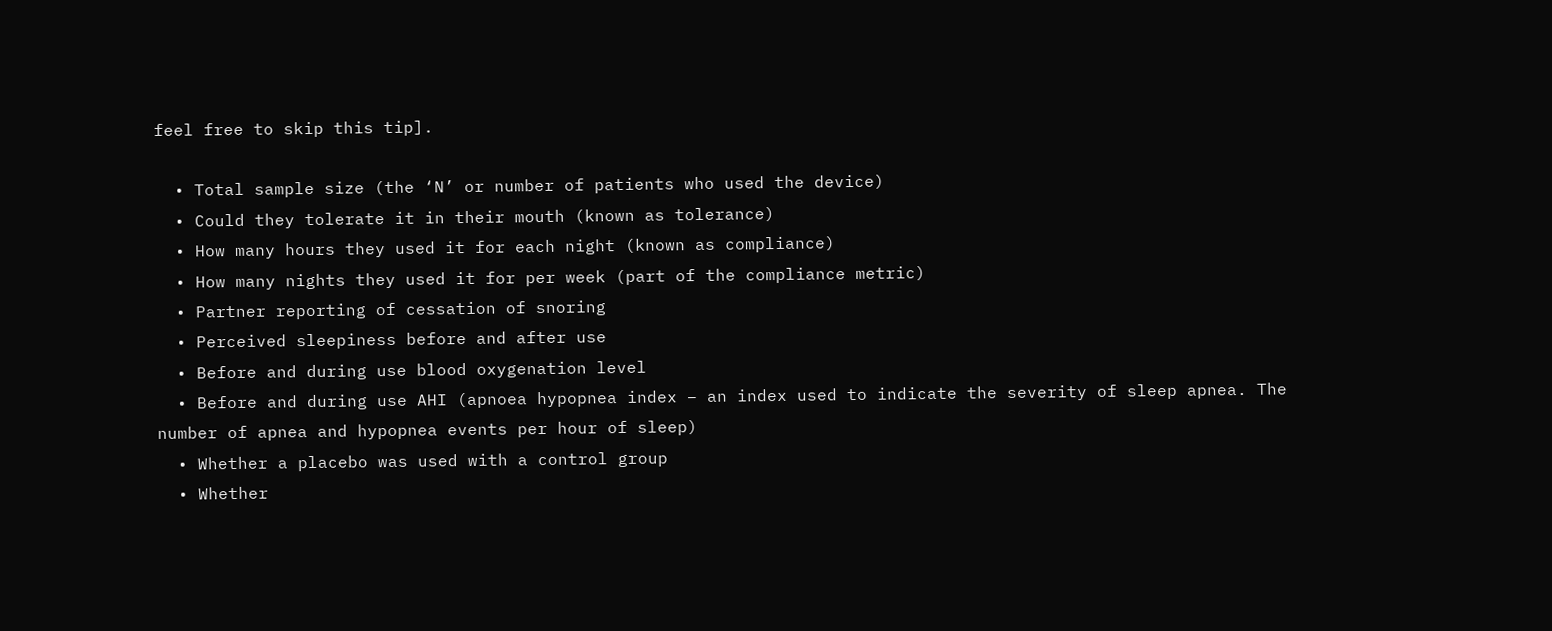feel free to skip this tip].

  • Total sample size (the ‘N’ or number of patients who used the device)
  • Could they tolerate it in their mouth (known as tolerance)
  • How many hours they used it for each night (known as compliance)
  • How many nights they used it for per week (part of the compliance metric)
  • Partner reporting of cessation of snoring
  • Perceived sleepiness before and after use
  • Before and during use blood oxygenation level
  • Before and during use AHI (apnoea hypopnea index – an index used to indicate the severity of sleep apnea. The number of apnea and hypopnea events per hour of sleep)
  • Whether a placebo was used with a control group
  • Whether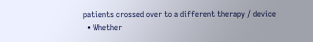patients crossed over to a different therapy / device
  • Whether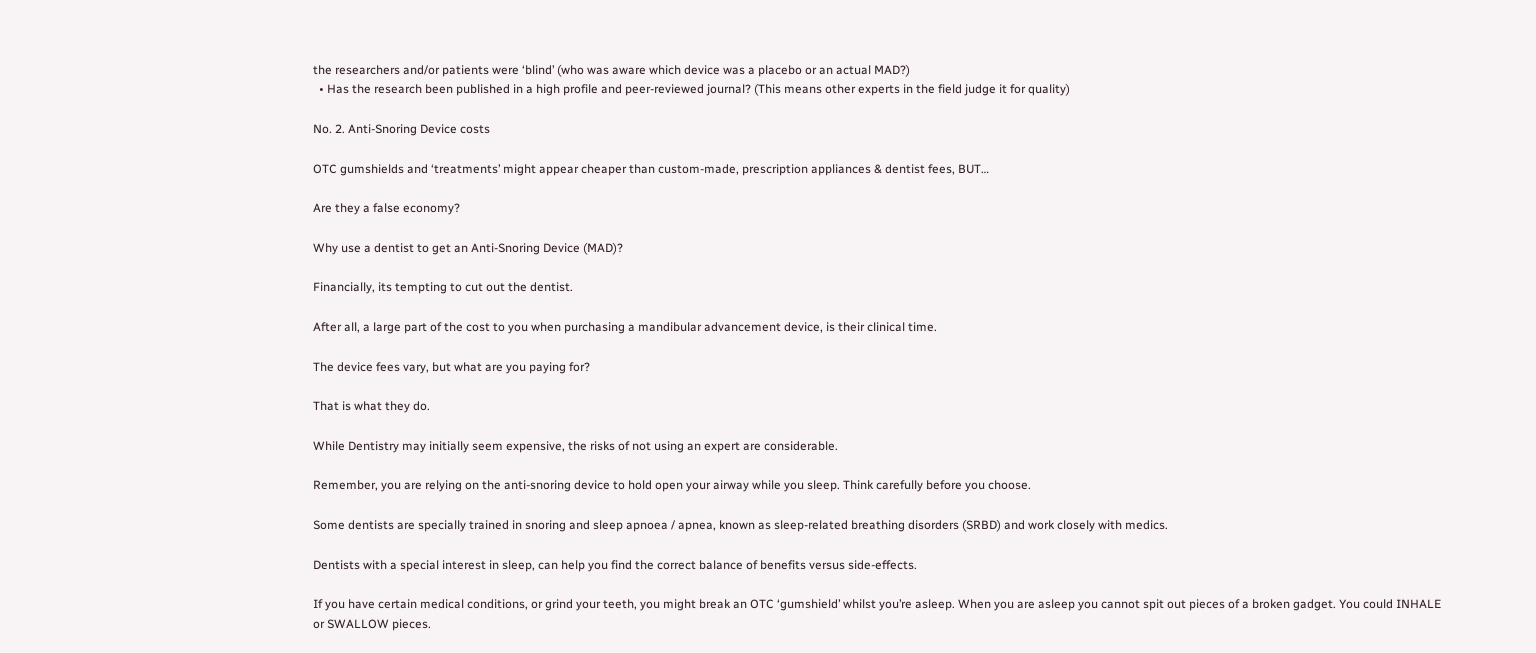the researchers and/or patients were ‘blind’ (who was aware which device was a placebo or an actual MAD?)
  • Has the research been published in a high profile and peer-reviewed journal? (This means other experts in the field judge it for quality)

No. 2. Anti-Snoring Device costs

OTC gumshields and ‘treatments’ might appear cheaper than custom-made, prescription appliances & dentist fees, BUT…

Are they a false economy?

Why use a dentist to get an Anti-Snoring Device (MAD)?

Financially, its tempting to cut out the dentist.

After all, a large part of the cost to you when purchasing a mandibular advancement device, is their clinical time.

The device fees vary, but what are you paying for?

That is what they do.

While Dentistry may initially seem expensive, the risks of not using an expert are considerable.

Remember, you are relying on the anti-snoring device to hold open your airway while you sleep. Think carefully before you choose.

Some dentists are specially trained in snoring and sleep apnoea / apnea, known as sleep-related breathing disorders (SRBD) and work closely with medics.

Dentists with a special interest in sleep, can help you find the correct balance of benefits versus side-effects.

If you have certain medical conditions, or grind your teeth, you might break an OTC ‘gumshield’ whilst you’re asleep. When you are asleep you cannot spit out pieces of a broken gadget. You could INHALE or SWALLOW pieces.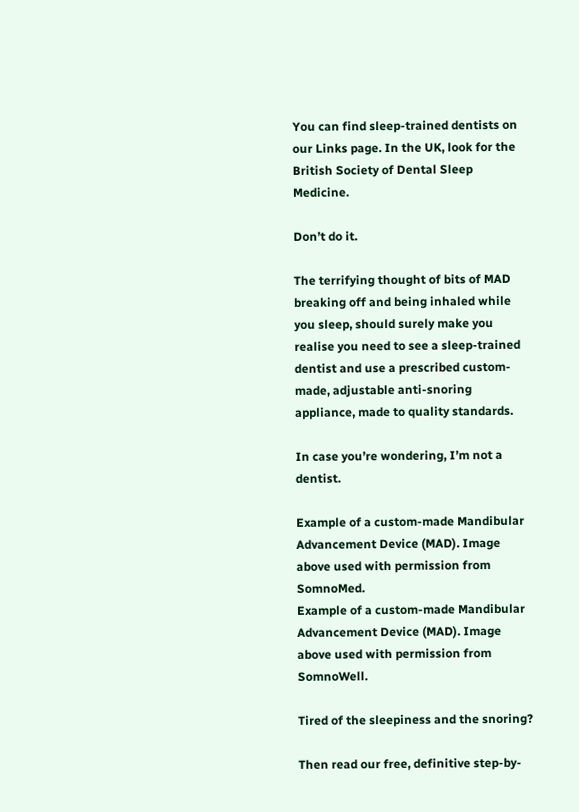You can find sleep-trained dentists on our Links page. In the UK, look for the British Society of Dental Sleep Medicine.

Don’t do it.

The terrifying thought of bits of MAD breaking off and being inhaled while you sleep, should surely make you realise you need to see a sleep-trained dentist and use a prescribed custom-made, adjustable anti-snoring appliance, made to quality standards.

In case you’re wondering, I’m not a dentist.

Example of a custom-made Mandibular Advancement Device (MAD). Image above used with permission from SomnoMed.
Example of a custom-made Mandibular Advancement Device (MAD). Image above used with permission from SomnoWell.

Tired of the sleepiness and the snoring?

Then read our free, definitive step-by-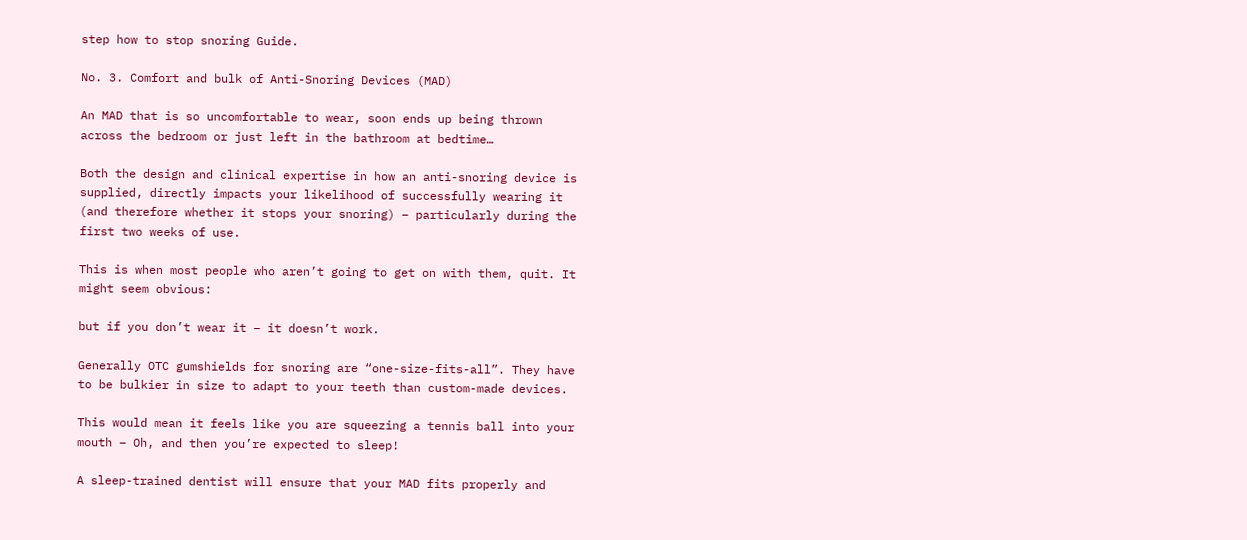step how to stop snoring Guide.

No. 3. Comfort and bulk of Anti-Snoring Devices (MAD)

An MAD that is so uncomfortable to wear, soon ends up being thrown across the bedroom or just left in the bathroom at bedtime…

Both the design and clinical expertise in how an anti-snoring device is supplied, directly impacts your likelihood of successfully wearing it (and therefore whether it stops your snoring) – particularly during the first two weeks of use.

This is when most people who aren’t going to get on with them, quit. It might seem obvious:

but if you don’t wear it – it doesn’t work.

Generally OTC gumshields for snoring are “one-size-fits-all”. They have to be bulkier in size to adapt to your teeth than custom-made devices.

This would mean it feels like you are squeezing a tennis ball into your mouth – Oh, and then you’re expected to sleep!

A sleep-trained dentist will ensure that your MAD fits properly and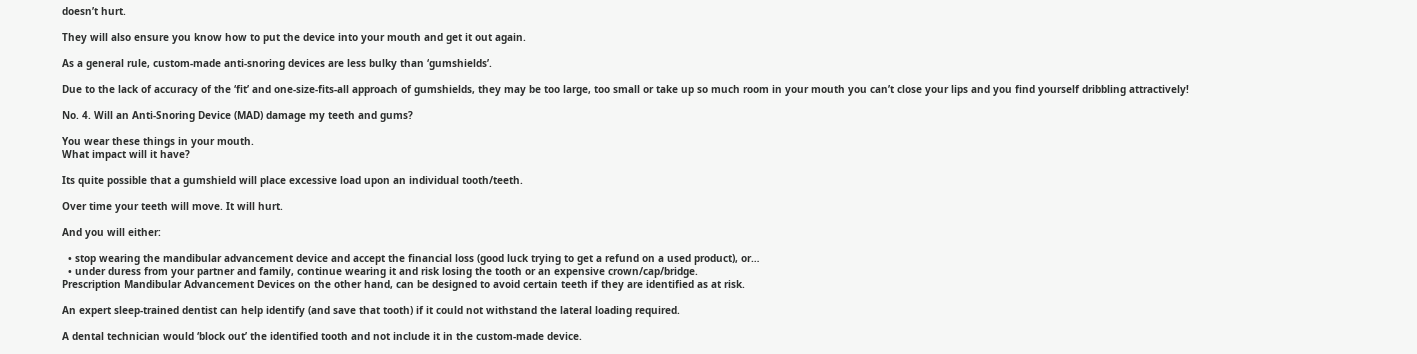doesn’t hurt.

They will also ensure you know how to put the device into your mouth and get it out again.

As a general rule, custom-made anti-snoring devices are less bulky than ‘gumshields’.

Due to the lack of accuracy of the ‘fit’ and one-size-fits-all approach of gumshields, they may be too large, too small or take up so much room in your mouth you can’t close your lips and you find yourself dribbling attractively!

No. 4. Will an Anti-Snoring Device (MAD) damage my teeth and gums?

You wear these things in your mouth.
What impact will it have?

Its quite possible that a gumshield will place excessive load upon an individual tooth/teeth.

Over time your teeth will move. It will hurt.

And you will either:

  • stop wearing the mandibular advancement device and accept the financial loss (good luck trying to get a refund on a used product), or…
  • under duress from your partner and family, continue wearing it and risk losing the tooth or an expensive crown/cap/bridge.
Prescription Mandibular Advancement Devices on the other hand, can be designed to avoid certain teeth if they are identified as at risk.

An expert sleep-trained dentist can help identify (and save that tooth) if it could not withstand the lateral loading required.

A dental technician would ‘block out’ the identified tooth and not include it in the custom-made device.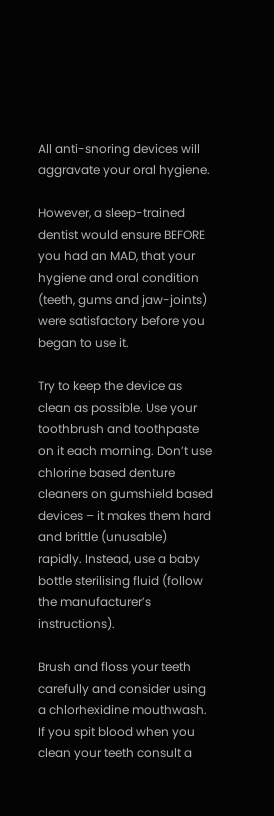All anti-snoring devices will aggravate your oral hygiene.

However, a sleep-trained dentist would ensure BEFORE you had an MAD, that your hygiene and oral condition (teeth, gums and jaw-joints) were satisfactory before you began to use it.

Try to keep the device as clean as possible. Use your toothbrush and toothpaste on it each morning. Don’t use chlorine based denture cleaners on gumshield based devices – it makes them hard and brittle (unusable) rapidly. Instead, use a baby bottle sterilising fluid (follow the manufacturer’s instructions).

Brush and floss your teeth carefully and consider using a chlorhexidine mouthwash. If you spit blood when you clean your teeth consult a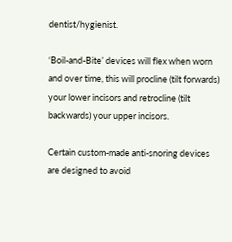dentist/hygienist.

‘Boil-and-Bite’ devices will flex when worn and over time, this will procline (tilt forwards) your lower incisors and retrocline (tilt backwards) your upper incisors.

Certain custom-made anti-snoring devices are designed to avoid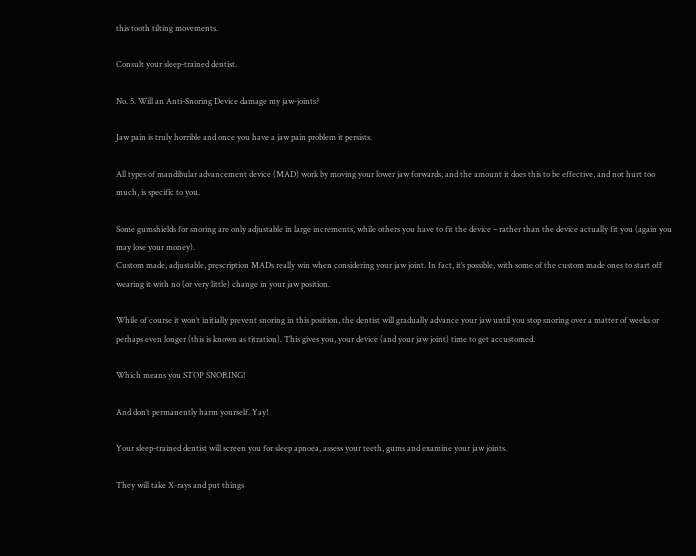this tooth tilting movements.

Consult your sleep-trained dentist.

No. 5. Will an Anti-Snoring Device damage my jaw-joints?

Jaw pain is truly horrible and once you have a jaw pain problem it persists.

All types of mandibular advancement device (MAD) work by moving your lower jaw forwards, and the amount it does this to be effective, and not hurt too much, is specific to you.

Some gumshields for snoring are only adjustable in large increments, while others you have to fit the device – rather than the device actually fit you (again you may lose your money).
Custom made, adjustable, prescription MADs really win when considering your jaw joint. In fact, it’s possible, with some of the custom made ones to start off wearing it with no (or very little) change in your jaw position.

While of course it won’t initially prevent snoring in this position, the dentist will gradually advance your jaw until you stop snoring over a matter of weeks or perhaps even longer (this is known as titration). This gives you, your device (and your jaw joint) time to get accustomed.

Which means you STOP SNORING!

And don’t permanently harm yourself. Yay!

Your sleep-trained dentist will screen you for sleep apnoea, assess your teeth, gums and examine your jaw joints.

They will take X-rays and put things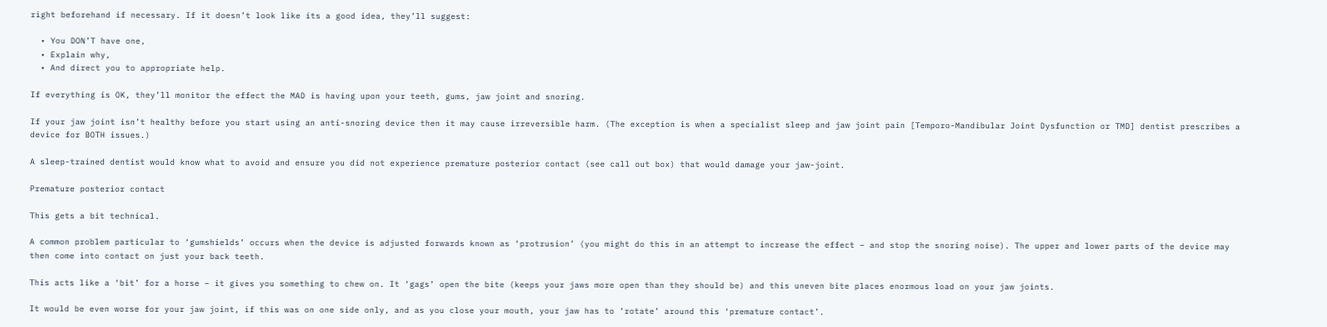right beforehand if necessary. If it doesn’t look like its a good idea, they’ll suggest:

  • You DON’T have one,
  • Explain why,
  • And direct you to appropriate help.

If everything is OK, they’ll monitor the effect the MAD is having upon your teeth, gums, jaw joint and snoring.

If your jaw joint isn’t healthy before you start using an anti-snoring device then it may cause irreversible harm. (The exception is when a specialist sleep and jaw joint pain [Temporo-Mandibular Joint Dysfunction or TMD] dentist prescribes a device for BOTH issues.)

A sleep-trained dentist would know what to avoid and ensure you did not experience premature posterior contact (see call out box) that would damage your jaw-joint.

Premature posterior contact

This gets a bit technical.

A common problem particular to ‘gumshields’ occurs when the device is adjusted forwards known as ‘protrusion’ (you might do this in an attempt to increase the effect – and stop the snoring noise). The upper and lower parts of the device may then come into contact on just your back teeth.

This acts like a ‘bit’ for a horse – it gives you something to chew on. It ‘gags’ open the bite (keeps your jaws more open than they should be) and this uneven bite places enormous load on your jaw joints.

It would be even worse for your jaw joint, if this was on one side only, and as you close your mouth, your jaw has to ‘rotate’ around this ‘premature contact’.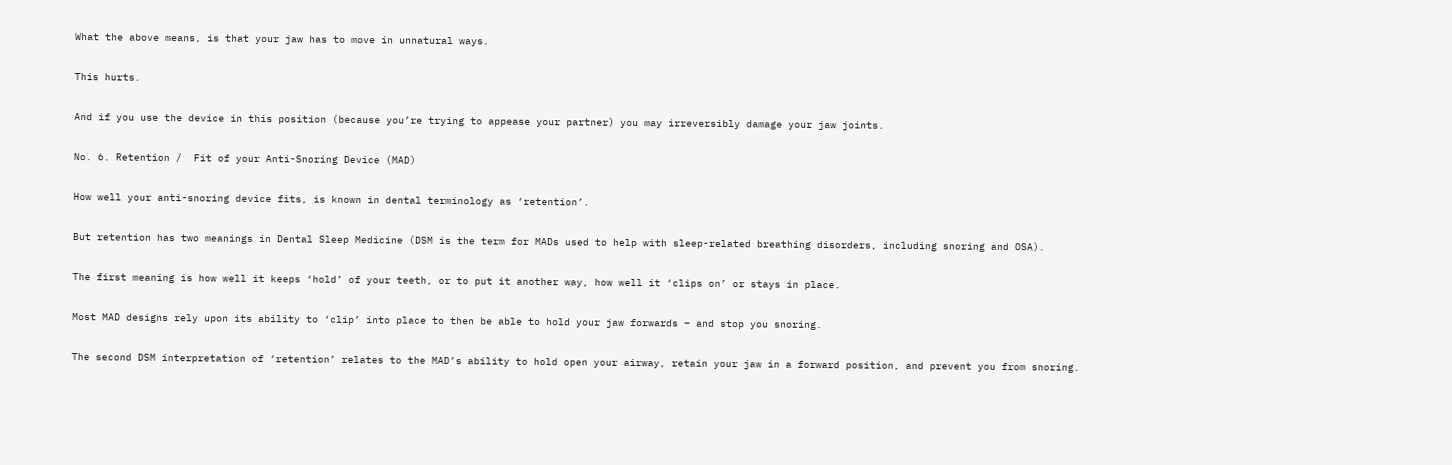What the above means, is that your jaw has to move in unnatural ways.

This hurts.

And if you use the device in this position (because you’re trying to appease your partner) you may irreversibly damage your jaw joints.

No. 6. Retention /  Fit of your Anti-Snoring Device (MAD)

How well your anti-snoring device fits, is known in dental terminology as ‘retention’.

But retention has two meanings in Dental Sleep Medicine (DSM is the term for MADs used to help with sleep-related breathing disorders, including snoring and OSA).

The first meaning is how well it keeps ‘hold’ of your teeth, or to put it another way, how well it ‘clips on’ or stays in place.

Most MAD designs rely upon its ability to ‘clip’ into place to then be able to hold your jaw forwards – and stop you snoring.

The second DSM interpretation of ‘retention’ relates to the MAD’s ability to hold open your airway, retain your jaw in a forward position, and prevent you from snoring.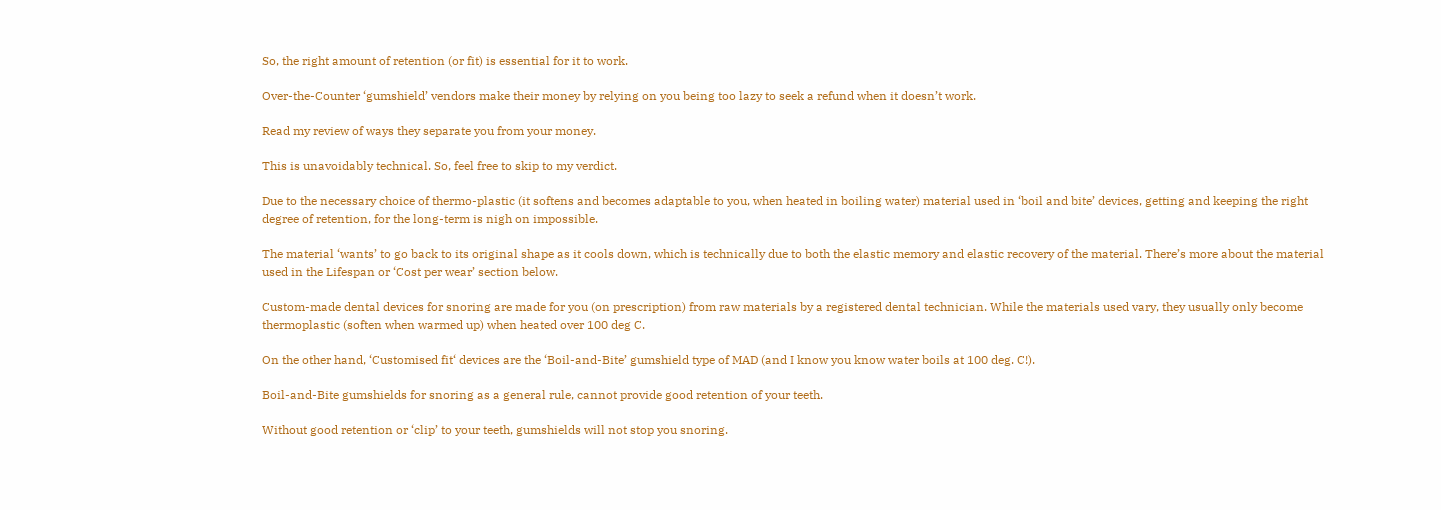So, the right amount of retention (or fit) is essential for it to work.

Over-the-Counter ‘gumshield’ vendors make their money by relying on you being too lazy to seek a refund when it doesn’t work.

Read my review of ways they separate you from your money.

This is unavoidably technical. So, feel free to skip to my verdict.

Due to the necessary choice of thermo-plastic (it softens and becomes adaptable to you, when heated in boiling water) material used in ‘boil and bite’ devices, getting and keeping the right degree of retention, for the long-term is nigh on impossible.

The material ‘wants’ to go back to its original shape as it cools down, which is technically due to both the elastic memory and elastic recovery of the material. There’s more about the material used in the Lifespan or ‘Cost per wear’ section below.

Custom-made dental devices for snoring are made for you (on prescription) from raw materials by a registered dental technician. While the materials used vary, they usually only become thermoplastic (soften when warmed up) when heated over 100 deg C.

On the other hand, ‘Customised fit‘ devices are the ‘Boil-and-Bite’ gumshield type of MAD (and I know you know water boils at 100 deg. C!).

Boil-and-Bite gumshields for snoring as a general rule, cannot provide good retention of your teeth.

Without good retention or ‘clip’ to your teeth, gumshields will not stop you snoring.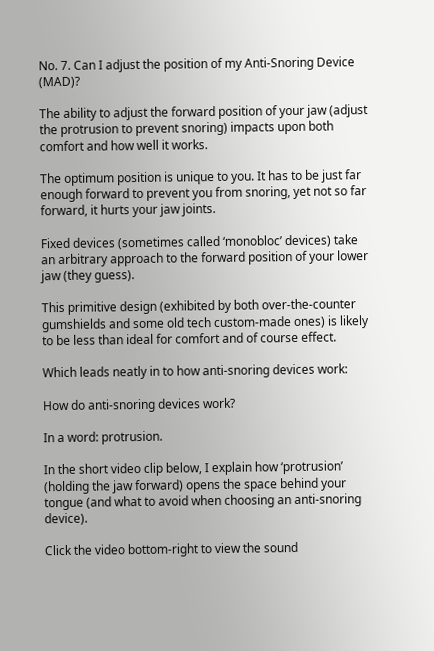No. 7. Can I adjust the position of my Anti-Snoring Device (MAD)?

The ability to adjust the forward position of your jaw (adjust the protrusion to prevent snoring) impacts upon both comfort and how well it works.

The optimum position is unique to you. It has to be just far enough forward to prevent you from snoring, yet not so far forward, it hurts your jaw joints.

Fixed devices (sometimes called ‘monobloc’ devices) take an arbitrary approach to the forward position of your lower jaw (they guess).

This primitive design (exhibited by both over-the-counter gumshields and some old tech custom-made ones) is likely to be less than ideal for comfort and of course effect.

Which leads neatly in to how anti-snoring devices work:

How do anti-snoring devices work?

In a word: protrusion.

In the short video clip below, I explain how ‘protrusion’ (holding the jaw forward) opens the space behind your tongue (and what to avoid when choosing an anti-snoring device).

Click the video bottom-right to view the sound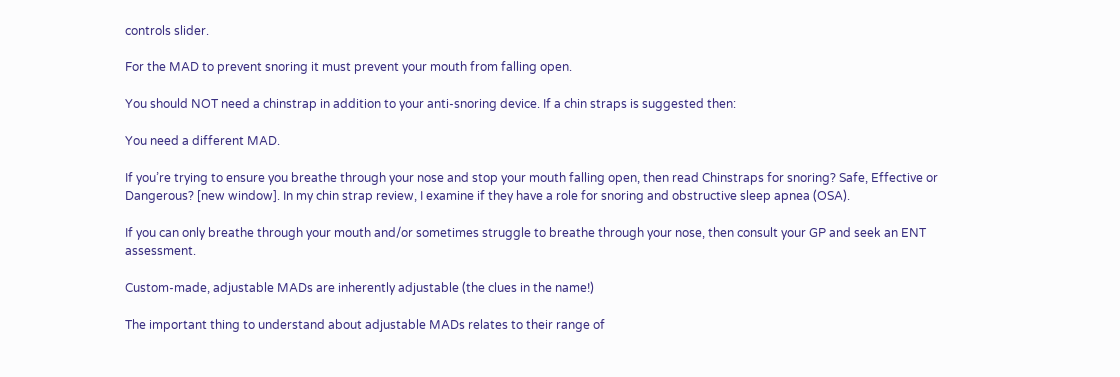controls slider.

For the MAD to prevent snoring it must prevent your mouth from falling open.

You should NOT need a chinstrap in addition to your anti-snoring device. If a chin straps is suggested then:

You need a different MAD.

If you’re trying to ensure you breathe through your nose and stop your mouth falling open, then read Chinstraps for snoring? Safe, Effective or Dangerous? [new window]. In my chin strap review, I examine if they have a role for snoring and obstructive sleep apnea (OSA).

If you can only breathe through your mouth and/or sometimes struggle to breathe through your nose, then consult your GP and seek an ENT assessment.

Custom-made, adjustable MADs are inherently adjustable (the clues in the name!)

The important thing to understand about adjustable MADs relates to their range of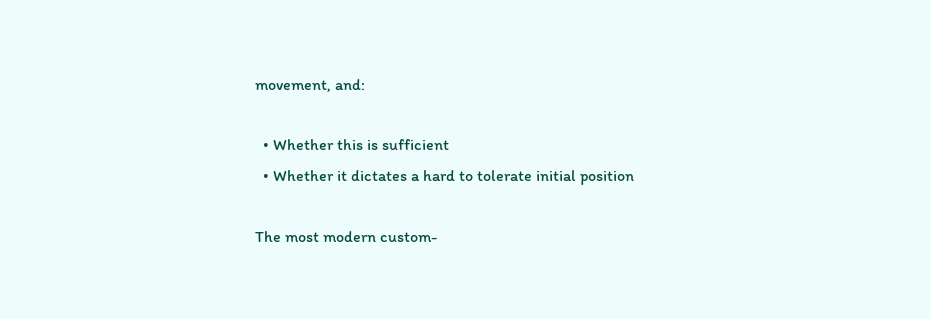movement, and:

  • Whether this is sufficient
  • Whether it dictates a hard to tolerate initial position

The most modern custom-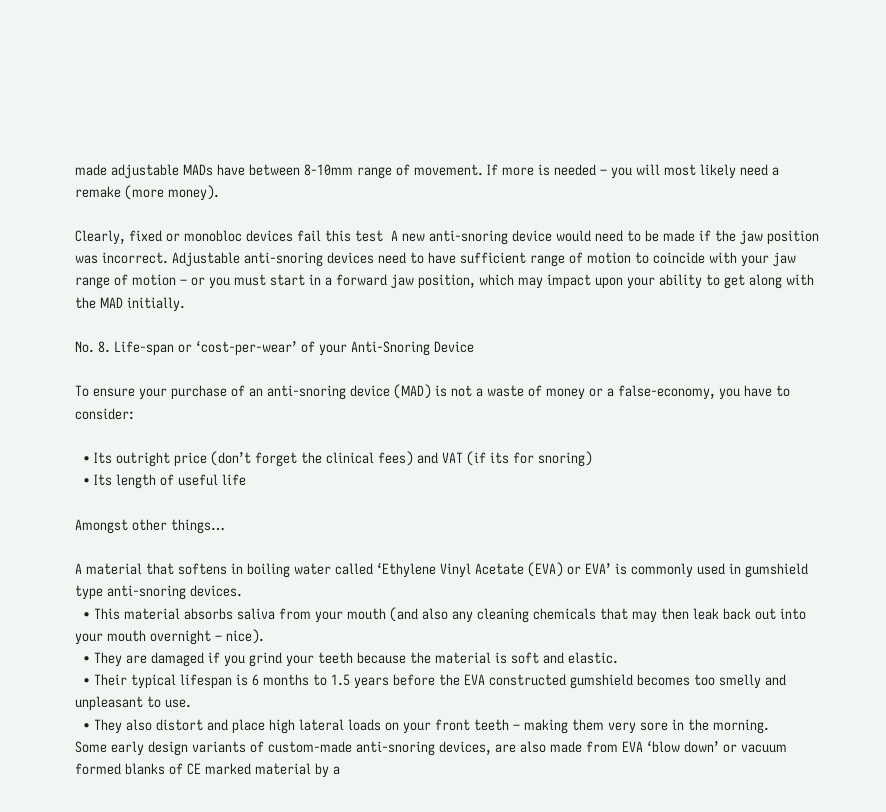made adjustable MADs have between 8-10mm range of movement. If more is needed – you will most likely need a remake (more money).

Clearly, fixed or monobloc devices fail this test  A new anti-snoring device would need to be made if the jaw position was incorrect. Adjustable anti-snoring devices need to have sufficient range of motion to coincide with your jaw range of motion – or you must start in a forward jaw position, which may impact upon your ability to get along with the MAD initially.

No. 8. Life-span or ‘cost-per-wear’ of your Anti-Snoring Device

To ensure your purchase of an anti-snoring device (MAD) is not a waste of money or a false-economy, you have to consider:

  • Its outright price (don’t forget the clinical fees) and VAT (if its for snoring)
  • Its length of useful life

Amongst other things…

A material that softens in boiling water called ‘Ethylene Vinyl Acetate (EVA) or EVA’ is commonly used in gumshield type anti-snoring devices.
  • This material absorbs saliva from your mouth (and also any cleaning chemicals that may then leak back out into your mouth overnight – nice).
  • They are damaged if you grind your teeth because the material is soft and elastic.
  • Their typical lifespan is 6 months to 1.5 years before the EVA constructed gumshield becomes too smelly and unpleasant to use.
  • They also distort and place high lateral loads on your front teeth – making them very sore in the morning.
Some early design variants of custom-made anti-snoring devices, are also made from EVA ‘blow down’ or vacuum formed blanks of CE marked material by a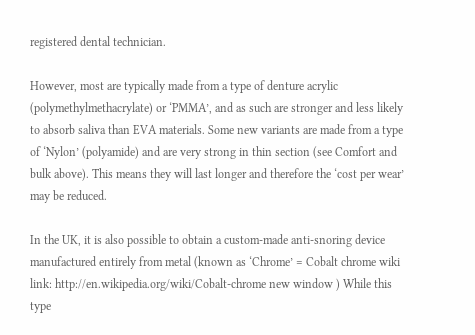registered dental technician.

However, most are typically made from a type of denture acrylic (polymethylmethacrylate) or ‘PMMA’, and as such are stronger and less likely to absorb saliva than EVA materials. Some new variants are made from a type of ‘Nylon’ (polyamide) and are very strong in thin section (see Comfort and bulk above). This means they will last longer and therefore the ‘cost per wear’ may be reduced.

In the UK, it is also possible to obtain a custom-made anti-snoring device manufactured entirely from metal (known as ‘Chrome’ = Cobalt chrome wiki link: http://en.wikipedia.org/wiki/Cobalt-chrome new window ) While this type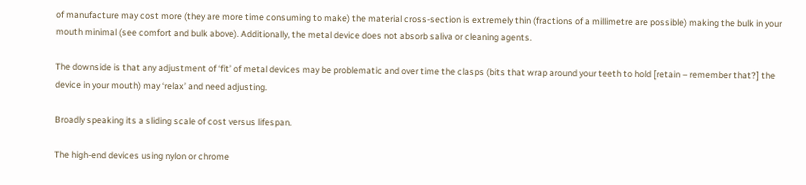of manufacture may cost more (they are more time consuming to make) the material cross-section is extremely thin (fractions of a millimetre are possible) making the bulk in your mouth minimal (see comfort and bulk above). Additionally, the metal device does not absorb saliva or cleaning agents.

The downside is that any adjustment of ‘fit’ of metal devices may be problematic and over time the clasps (bits that wrap around your teeth to hold [retain – remember that?] the device in your mouth) may ‘relax’ and need adjusting.

Broadly speaking its a sliding scale of cost versus lifespan.

The high-end devices using nylon or chrome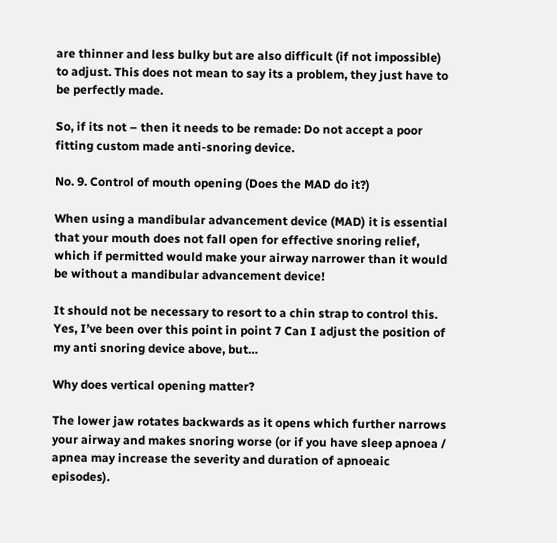are thinner and less bulky but are also difficult (if not impossible) to adjust. This does not mean to say its a problem, they just have to be perfectly made.

So, if its not – then it needs to be remade: Do not accept a poor fitting custom made anti-snoring device.

No. 9. Control of mouth opening (Does the MAD do it?)

When using a mandibular advancement device (MAD) it is essential that your mouth does not fall open for effective snoring relief, which if permitted would make your airway narrower than it would be without a mandibular advancement device!

It should not be necessary to resort to a chin strap to control this. Yes, I’ve been over this point in point 7 Can I adjust the position of my anti snoring device above, but…

Why does vertical opening matter?

The lower jaw rotates backwards as it opens which further narrows your airway and makes snoring worse (or if you have sleep apnoea / apnea may increase the severity and duration of apnoeaic episodes).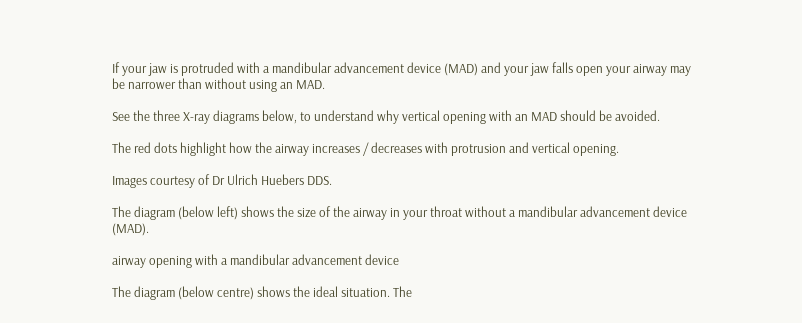If your jaw is protruded with a mandibular advancement device (MAD) and your jaw falls open your airway may be narrower than without using an MAD.

See the three X-ray diagrams below, to understand why vertical opening with an MAD should be avoided.

The red dots highlight how the airway increases / decreases with protrusion and vertical opening.

Images courtesy of Dr Ulrich Huebers DDS.

The diagram (below left) shows the size of the airway in your throat without a mandibular advancement device (MAD).

airway opening with a mandibular advancement device

The diagram (below centre) shows the ideal situation. The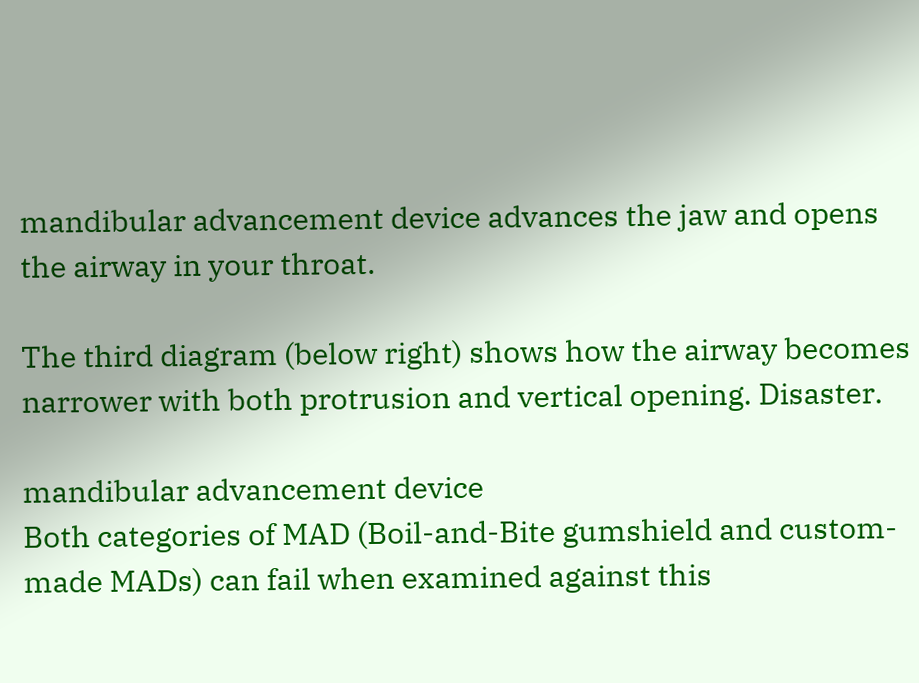mandibular advancement device advances the jaw and opens the airway in your throat.

The third diagram (below right) shows how the airway becomes narrower with both protrusion and vertical opening. Disaster.

mandibular advancement device
Both categories of MAD (Boil-and-Bite gumshield and custom-made MADs) can fail when examined against this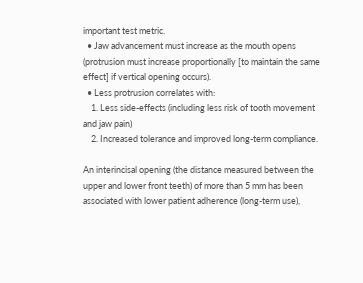important test metric.
  • Jaw advancement must increase as the mouth opens (protrusion must increase proportionally [to maintain the same effect] if vertical opening occurs).
  • Less protrusion correlates with:
    1. Less side-effects (including less risk of tooth movement and jaw pain)
    2. Increased tolerance and improved long-term compliance.

An interincisal opening (the distance measured between the upper and lower front teeth) of more than 5 mm has been associated with lower patient adherence (long-term use),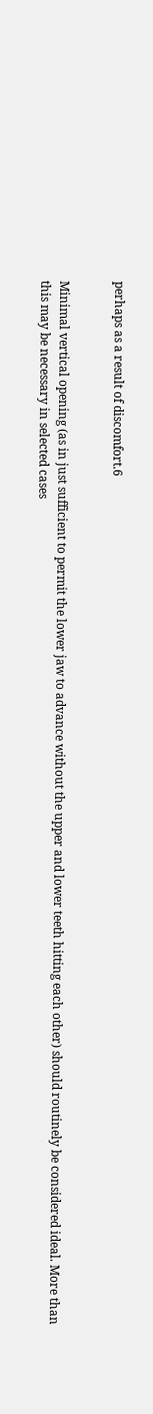perhaps as a result of discomfort.6


Minimal vertical opening (as in just sufficient to permit the lower jaw to advance without the upper and lower teeth hitting each other) should routinely be considered ideal. More than this may be necessary in selected cases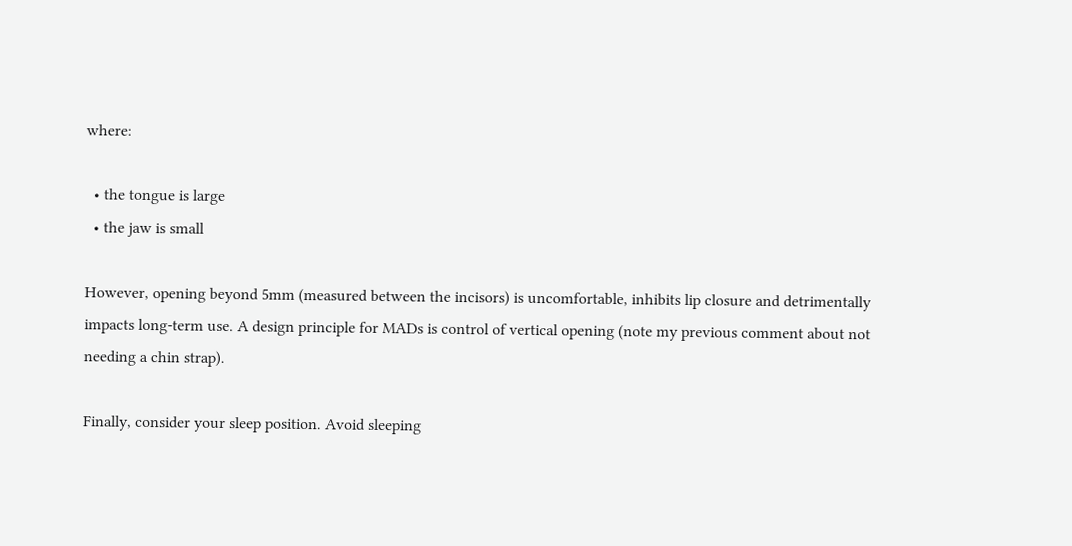where:

  • the tongue is large
  • the jaw is small

However, opening beyond 5mm (measured between the incisors) is uncomfortable, inhibits lip closure and detrimentally impacts long-term use. A design principle for MADs is control of vertical opening (note my previous comment about not needing a chin strap).

Finally, consider your sleep position. Avoid sleeping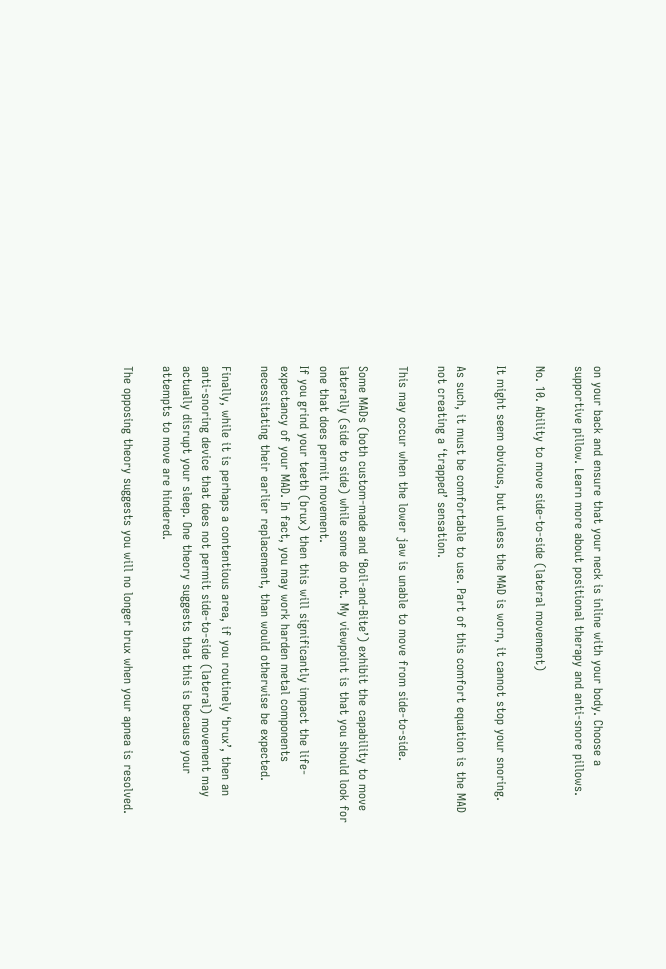on your back and ensure that your neck is inline with your body. Choose a supportive pillow. Learn more about positional therapy and anti-snore pillows.

No. 10. Ability to move side-to-side (lateral movement)

It might seem obvious, but unless the MAD is worn, it cannot stop your snoring.

As such, it must be comfortable to use. Part of this comfort equation is the MAD not creating a ‘trapped’ sensation.

This may occur when the lower jaw is unable to move from side-to-side.

Some MADs (both custom-made and ‘Boil-and-Bite’) exhibit the capability to move laterally (side to side) while some do not. My viewpoint is that you should look for one that does permit movement.
If you grind your teeth (brux) then this will significantly impact the life-expectancy of your MAD. In fact, you may work harden metal components necessitating their earlier replacement, than would otherwise be expected.

Finally, while it is perhaps a contentious area, if you routinely ‘brux’, then an anti-snoring device that does not permit side-to-side (lateral) movement may actually disrupt your sleep. One theory suggests that this is because your attempts to move are hindered.

The opposing theory suggests you will no longer brux when your apnea is resolved.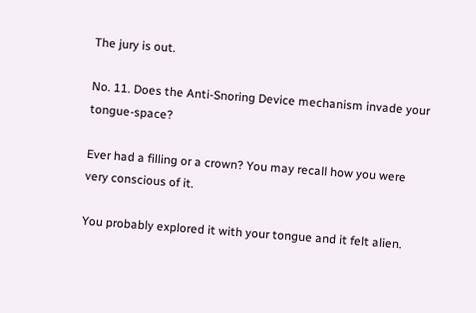The jury is out.

No. 11. Does the Anti-Snoring Device mechanism invade your tongue-space?

Ever had a filling or a crown? You may recall how you were very conscious of it.

You probably explored it with your tongue and it felt alien.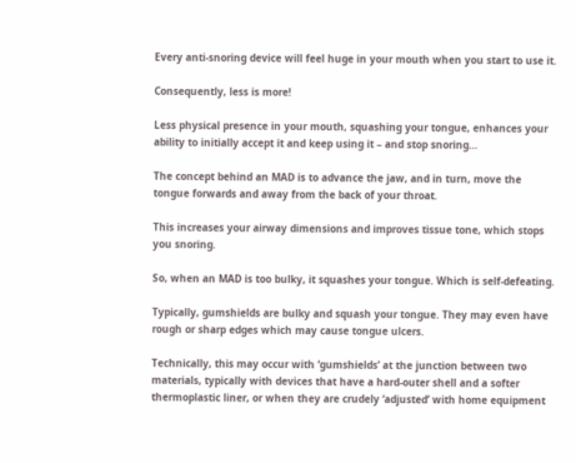Every anti-snoring device will feel huge in your mouth when you start to use it.

Consequently, less is more!

Less physical presence in your mouth, squashing your tongue, enhances your ability to initially accept it and keep using it – and stop snoring…

The concept behind an MAD is to advance the jaw, and in turn, move the tongue forwards and away from the back of your throat.

This increases your airway dimensions and improves tissue tone, which stops you snoring.

So, when an MAD is too bulky, it squashes your tongue. Which is self-defeating.

Typically, gumshields are bulky and squash your tongue. They may even have rough or sharp edges which may cause tongue ulcers.

Technically, this may occur with ‘gumshields’ at the junction between two materials, typically with devices that have a hard-outer shell and a softer thermoplastic liner, or when they are crudely ‘adjusted’ with home equipment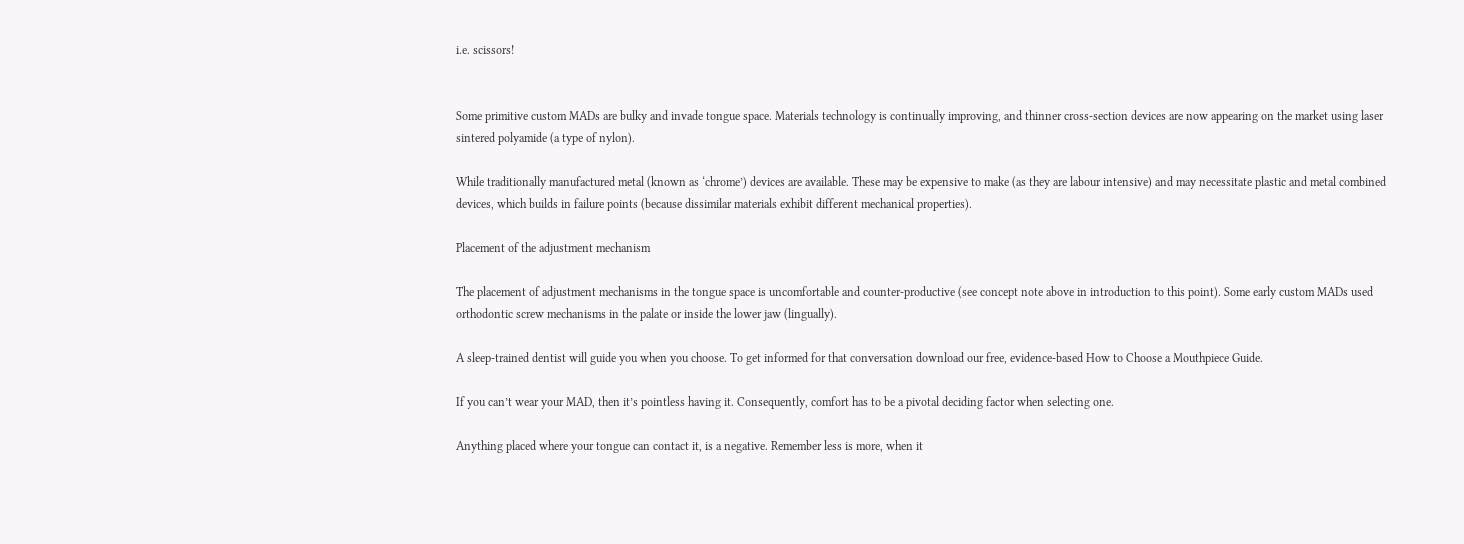i.e. scissors!


Some primitive custom MADs are bulky and invade tongue space. Materials technology is continually improving, and thinner cross-section devices are now appearing on the market using laser sintered polyamide (a type of nylon).

While traditionally manufactured metal (known as ‘chrome’) devices are available. These may be expensive to make (as they are labour intensive) and may necessitate plastic and metal combined devices, which builds in failure points (because dissimilar materials exhibit different mechanical properties).

Placement of the adjustment mechanism

The placement of adjustment mechanisms in the tongue space is uncomfortable and counter-productive (see concept note above in introduction to this point). Some early custom MADs used orthodontic screw mechanisms in the palate or inside the lower jaw (lingually).

A sleep-trained dentist will guide you when you choose. To get informed for that conversation download our free, evidence-based How to Choose a Mouthpiece Guide.

If you can’t wear your MAD, then it’s pointless having it. Consequently, comfort has to be a pivotal deciding factor when selecting one.

Anything placed where your tongue can contact it, is a negative. Remember less is more, when it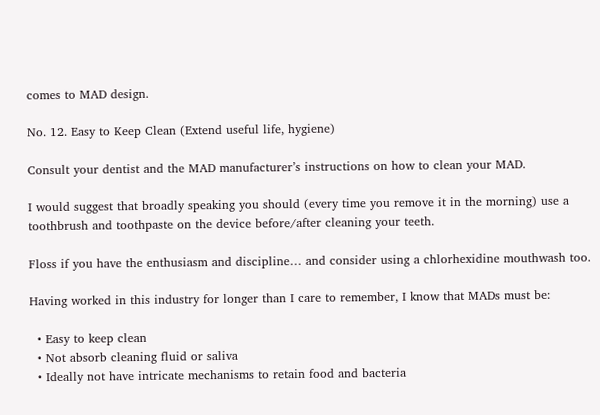comes to MAD design.

No. 12. Easy to Keep Clean (Extend useful life, hygiene)

Consult your dentist and the MAD manufacturer’s instructions on how to clean your MAD.

I would suggest that broadly speaking you should (every time you remove it in the morning) use a toothbrush and toothpaste on the device before/after cleaning your teeth.

Floss if you have the enthusiasm and discipline… and consider using a chlorhexidine mouthwash too.

Having worked in this industry for longer than I care to remember, I know that MADs must be:

  • Easy to keep clean
  • Not absorb cleaning fluid or saliva
  • Ideally not have intricate mechanisms to retain food and bacteria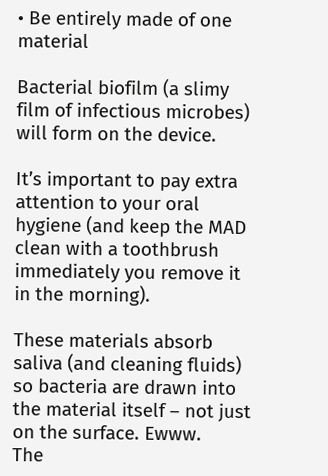• Be entirely made of one material

Bacterial biofilm (a slimy film of infectious microbes) will form on the device.

It’s important to pay extra attention to your oral hygiene (and keep the MAD clean with a toothbrush immediately you remove it in the morning).

These materials absorb saliva (and cleaning fluids) so bacteria are drawn into the material itself – not just on the surface. Ewww.
The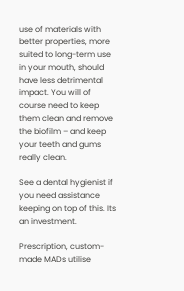use of materials with better properties, more suited to long-term use in your mouth, should have less detrimental impact. You will of course need to keep them clean and remove the biofilm – and keep your teeth and gums really clean.

See a dental hygienist if you need assistance keeping on top of this. Its an investment.

Prescription, custom-made MADs utilise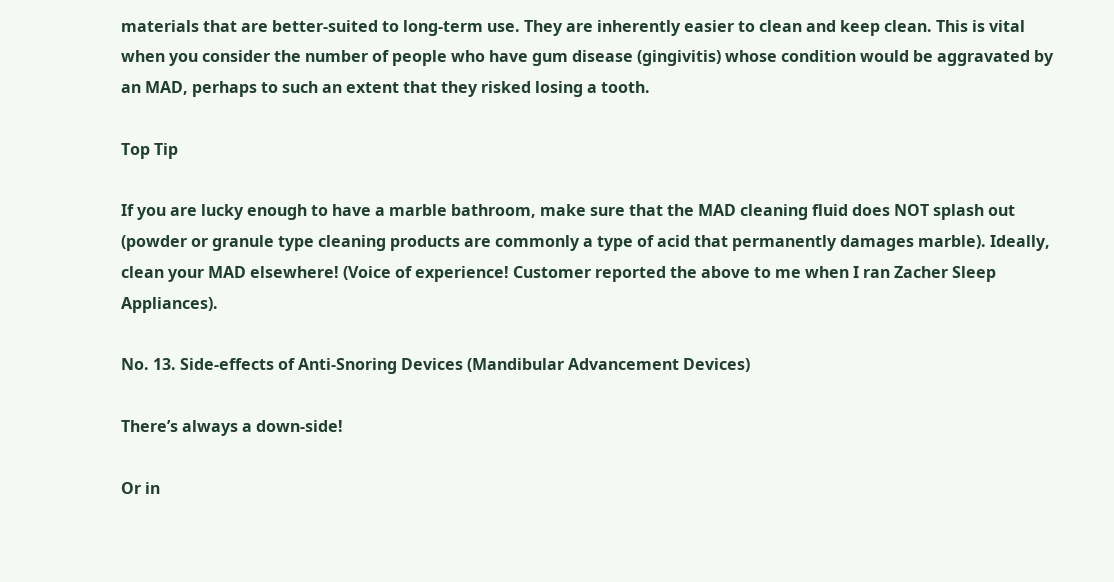materials that are better-suited to long-term use. They are inherently easier to clean and keep clean. This is vital when you consider the number of people who have gum disease (gingivitis) whose condition would be aggravated by an MAD, perhaps to such an extent that they risked losing a tooth.

Top Tip

If you are lucky enough to have a marble bathroom, make sure that the MAD cleaning fluid does NOT splash out (powder or granule type cleaning products are commonly a type of acid that permanently damages marble). Ideally, clean your MAD elsewhere! (Voice of experience! Customer reported the above to me when I ran Zacher Sleep Appliances).

No. 13. Side-effects of Anti-Snoring Devices (Mandibular Advancement Devices)

There’s always a down-side!

Or in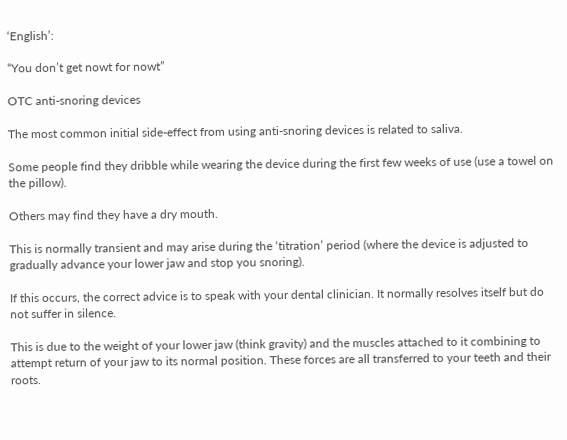‘English’:

“You don’t get nowt for nowt”

OTC anti-snoring devices

The most common initial side-effect from using anti-snoring devices is related to saliva.

Some people find they dribble while wearing the device during the first few weeks of use (use a towel on the pillow).

Others may find they have a dry mouth.

This is normally transient and may arise during the ‘titration’ period (where the device is adjusted to gradually advance your lower jaw and stop you snoring).

If this occurs, the correct advice is to speak with your dental clinician. It normally resolves itself but do not suffer in silence.

This is due to the weight of your lower jaw (think gravity) and the muscles attached to it combining to attempt return of your jaw to its normal position. These forces are all transferred to your teeth and their roots.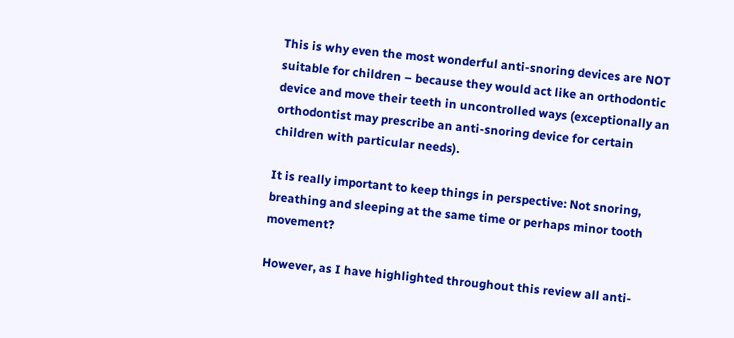This is why even the most wonderful anti-snoring devices are NOT suitable for children – because they would act like an orthodontic device and move their teeth in uncontrolled ways (exceptionally an orthodontist may prescribe an anti-snoring device for certain children with particular needs).

It is really important to keep things in perspective: Not snoring, breathing and sleeping at the same time or perhaps minor tooth movement?

However, as I have highlighted throughout this review all anti-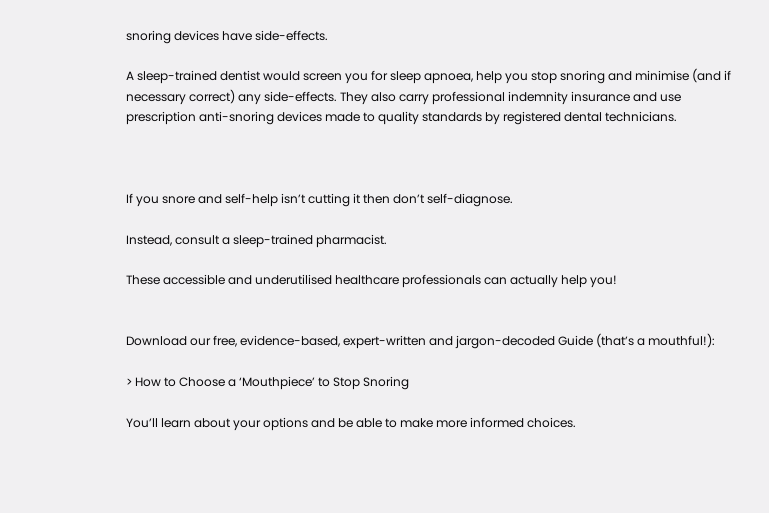snoring devices have side-effects.

A sleep-trained dentist would screen you for sleep apnoea, help you stop snoring and minimise (and if necessary correct) any side-effects. They also carry professional indemnity insurance and use prescription anti-snoring devices made to quality standards by registered dental technicians.



If you snore and self-help isn’t cutting it then don’t self-diagnose.

Instead, consult a sleep-trained pharmacist.

These accessible and underutilised healthcare professionals can actually help you!


Download our free, evidence-based, expert-written and jargon-decoded Guide (that’s a mouthful!):

> How to Choose a ‘Mouthpiece’ to Stop Snoring

You’ll learn about your options and be able to make more informed choices.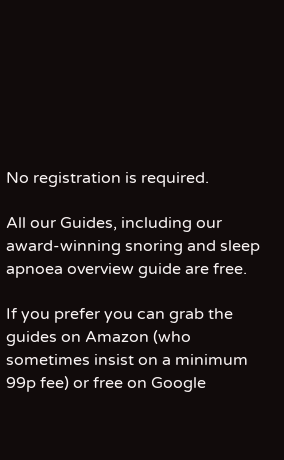No registration is required.

All our Guides, including our award-winning snoring and sleep apnoea overview guide are free.

If you prefer you can grab the guides on Amazon (who sometimes insist on a minimum 99p fee) or free on Google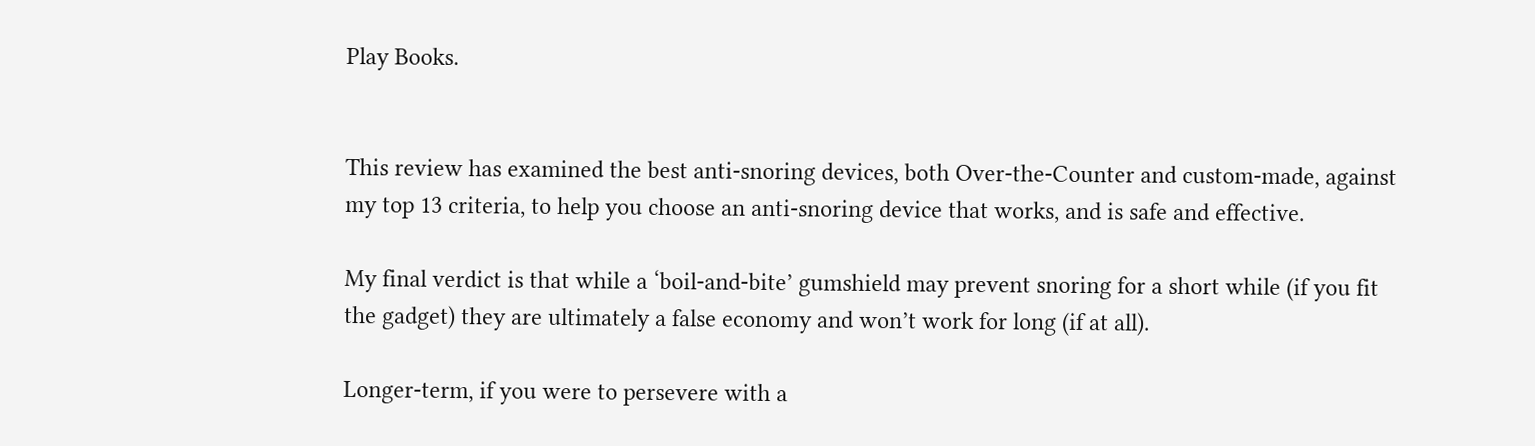Play Books.


This review has examined the best anti-snoring devices, both Over-the-Counter and custom-made, against my top 13 criteria, to help you choose an anti-snoring device that works, and is safe and effective.

My final verdict is that while a ‘boil-and-bite’ gumshield may prevent snoring for a short while (if you fit the gadget) they are ultimately a false economy and won’t work for long (if at all).

Longer-term, if you were to persevere with a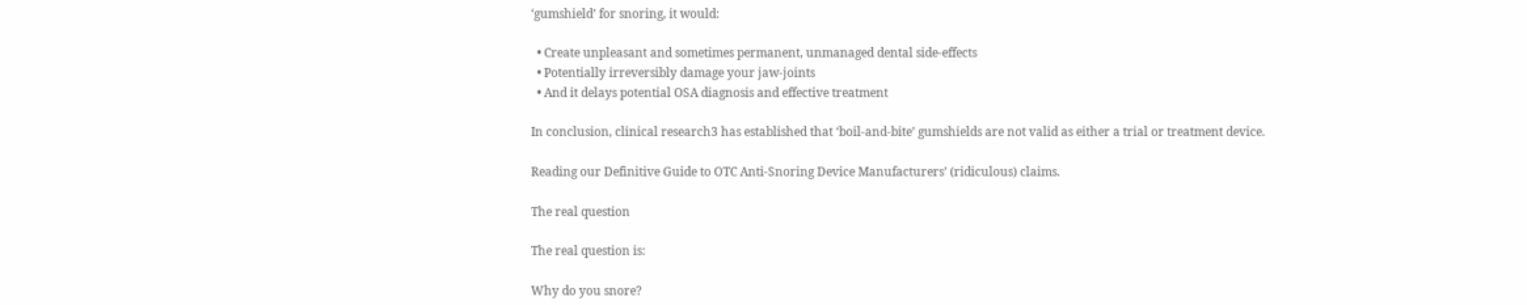‘gumshield’ for snoring, it would:

  • Create unpleasant and sometimes permanent, unmanaged dental side-effects
  • Potentially irreversibly damage your jaw-joints
  • And it delays potential OSA diagnosis and effective treatment

In conclusion, clinical research3 has established that ‘boil-and-bite’ gumshields are not valid as either a trial or treatment device.

Reading our Definitive Guide to OTC Anti-Snoring Device Manufacturers’ (ridiculous) claims.

The real question

The real question is:

Why do you snore?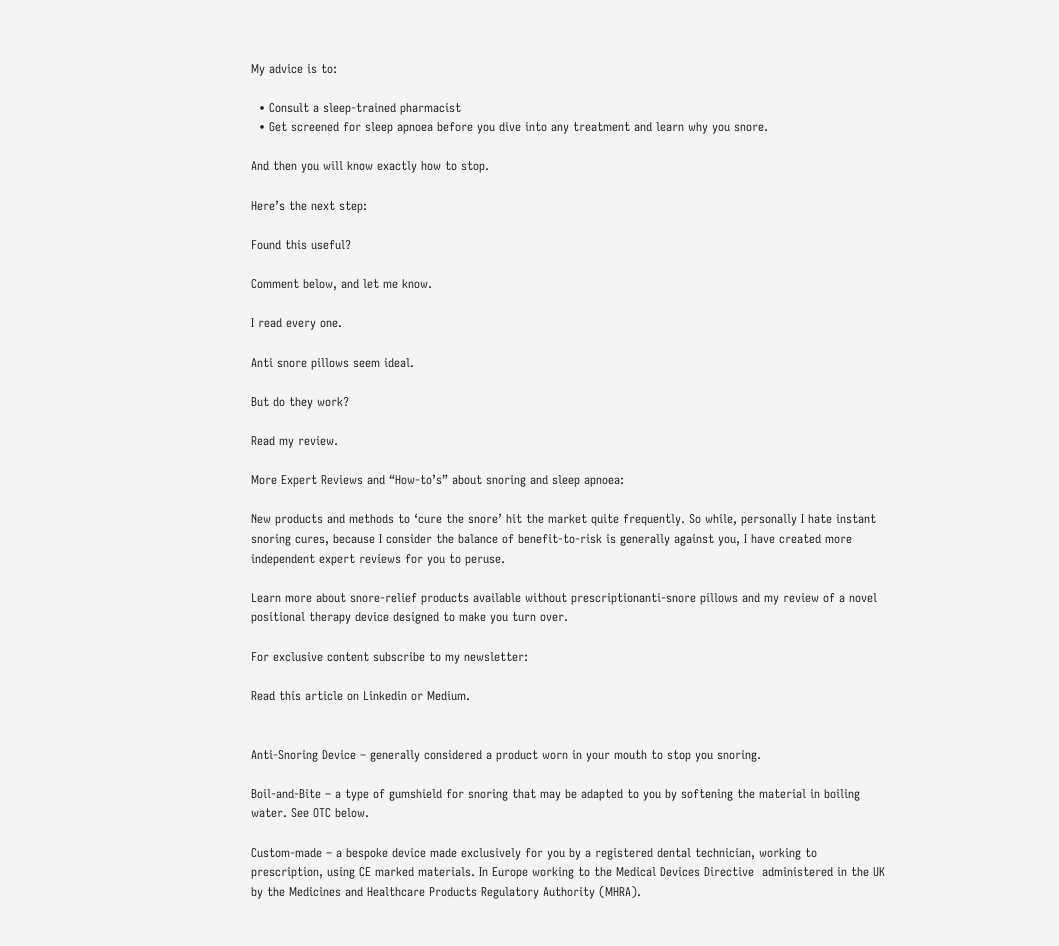My advice is to:

  • Consult a sleep-trained pharmacist
  • Get screened for sleep apnoea before you dive into any treatment and learn why you snore.

And then you will know exactly how to stop.

Here’s the next step:

Found this useful?

Comment below, and let me know.

I read every one.

Anti snore pillows seem ideal.

But do they work?

Read my review.

More Expert Reviews and “How-to’s” about snoring and sleep apnoea:

New products and methods to ‘cure the snore’ hit the market quite frequently. So while, personally I hate instant snoring cures, because I consider the balance of benefit-to-risk is generally against you, I have created more independent expert reviews for you to peruse.

Learn more about snore-relief products available without prescriptionanti-snore pillows and my review of a novel positional therapy device designed to make you turn over.

For exclusive content subscribe to my newsletter:

Read this article on Linkedin or Medium.


Anti-Snoring Device – generally considered a product worn in your mouth to stop you snoring.

Boil-and-Bite – a type of gumshield for snoring that may be adapted to you by softening the material in boiling water. See OTC below.

Custom-made – a bespoke device made exclusively for you by a registered dental technician, working to prescription, using CE marked materials. In Europe working to the Medical Devices Directive  administered in the UK by the Medicines and Healthcare Products Regulatory Authority (MHRA).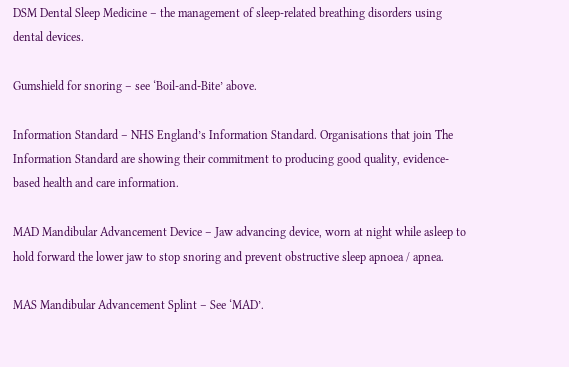DSM Dental Sleep Medicine – the management of sleep-related breathing disorders using dental devices.

Gumshield for snoring – see ‘Boil-and-Bite’ above.

Information Standard – NHS England’s Information Standard. Organisations that join The Information Standard are showing their commitment to producing good quality, evidence-based health and care information.

MAD Mandibular Advancement Device – Jaw advancing device, worn at night while asleep to hold forward the lower jaw to stop snoring and prevent obstructive sleep apnoea / apnea.

MAS Mandibular Advancement Splint – See ‘MAD’.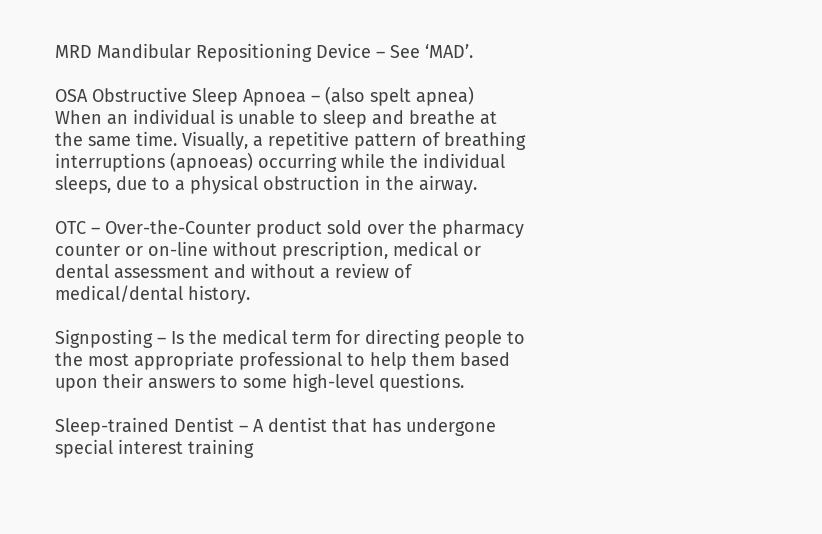MRD Mandibular Repositioning Device – See ‘MAD’.

OSA Obstructive Sleep Apnoea – (also spelt apnea) When an individual is unable to sleep and breathe at the same time. Visually, a repetitive pattern of breathing interruptions (apnoeas) occurring while the individual sleeps, due to a physical obstruction in the airway.

OTC – Over-the-Counter product sold over the pharmacy counter or on-line without prescription, medical or dental assessment and without a review of medical/dental history.

Signposting – Is the medical term for directing people to the most appropriate professional to help them based upon their answers to some high-level questions.

Sleep-trained Dentist – A dentist that has undergone special interest training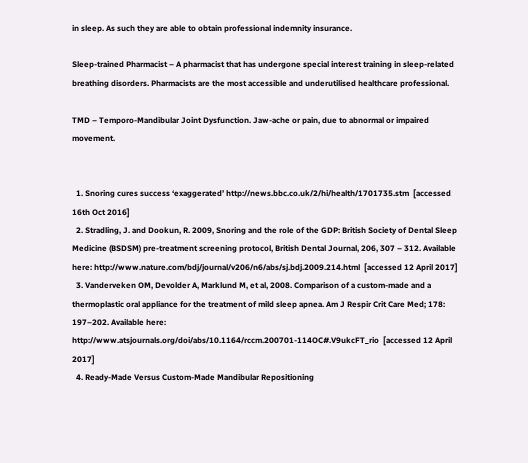in sleep. As such they are able to obtain professional indemnity insurance.

Sleep-trained Pharmacist – A pharmacist that has undergone special interest training in sleep-related breathing disorders. Pharmacists are the most accessible and underutilised healthcare professional.

TMD – Temporo-Mandibular Joint Dysfunction. Jaw-ache or pain, due to abnormal or impaired movement.


  1. Snoring cures success ‘exaggerated’ http://news.bbc.co.uk/2/hi/health/1701735.stm  [accessed 16th Oct 2016]
  2. Stradling, J. and Dookun, R. 2009, Snoring and the role of the GDP: British Society of Dental Sleep Medicine (BSDSM) pre-treatment screening protocol, British Dental Journal, 206, 307 – 312. Available here: http://www.nature.com/bdj/journal/v206/n6/abs/sj.bdj.2009.214.html  [accessed 12 April 2017]
  3. Vanderveken OM, Devolder A, Marklund M, et al, 2008. Comparison of a custom-made and a thermoplastic oral appliance for the treatment of mild sleep apnea. Am J Respir Crit Care Med; 178: 197–202. Available here: http://www.atsjournals.org/doi/abs/10.1164/rccm.200701-114OC#.V9ukcFT_rio  [accessed 12 April 2017]
  4. Ready-Made Versus Custom-Made Mandibular Repositioning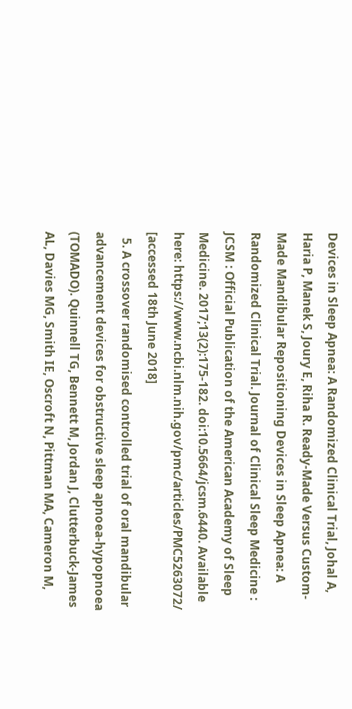Devices in Sleep Apnea: A Randomized Clinical Trial, Johal A, Haria P, Manek S, Joury E, Riha R. Ready-Made Versus Custom-Made Mandibular Repositioning Devices in Sleep Apnea: A Randomized Clinical Trial. Journal of Clinical Sleep Medicine : JCSM : Official Publication of the American Academy of Sleep Medicine. 2017;13(2):175-182. doi:10.5664/jcsm.6440. Available here: https://www.ncbi.nlm.nih.gov/pmc/articles/PMC5263072/  [accessed 18th June 2018]
  5. A crossover randomised controlled trial of oral mandibular advancement devices for obstructive sleep apnoea-hypopnoea (TOMADO). Quinnell TG, Bennett M, Jordan J, Clutterbuck-James AL, Davies MG, Smith IE, Oscroft N, Pittman MA, Cameron M,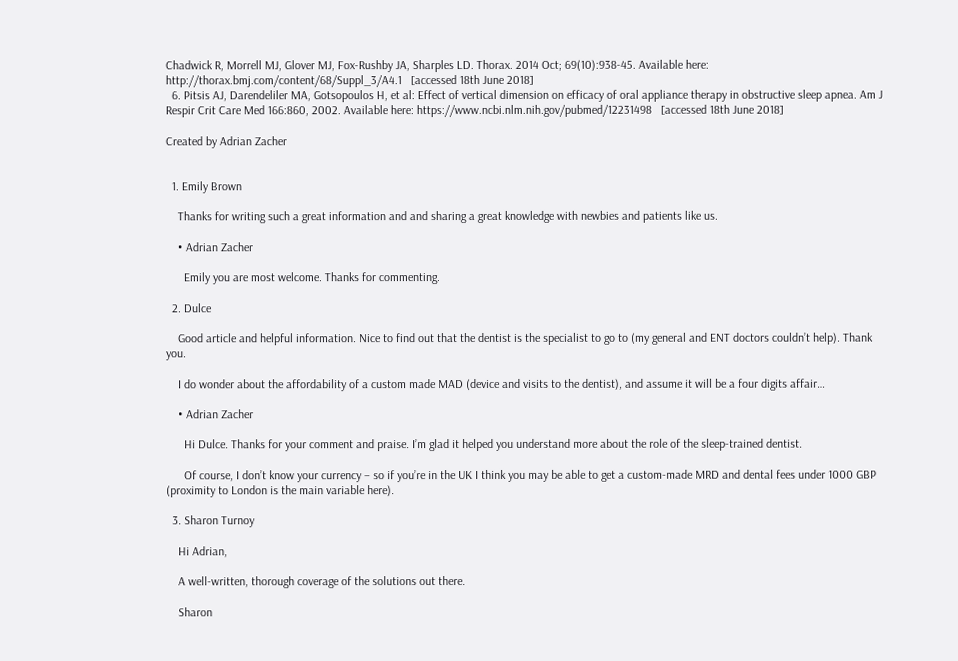Chadwick R, Morrell MJ, Glover MJ, Fox-Rushby JA, Sharples LD. Thorax. 2014 Oct; 69(10):938-45. Available here: http://thorax.bmj.com/content/68/Suppl_3/A4.1   [accessed 18th June 2018]
  6. Pitsis AJ, Darendeliler MA, Gotsopoulos H, et al: Effect of vertical dimension on efficacy of oral appliance therapy in obstructive sleep apnea. Am J Respir Crit Care Med 166:860, 2002. Available here: https://www.ncbi.nlm.nih.gov/pubmed/12231498   [accessed 18th June 2018]

Created by Adrian Zacher


  1. Emily Brown

    Thanks for writing such a great information and and sharing a great knowledge with newbies and patients like us.

    • Adrian Zacher

      Emily you are most welcome. Thanks for commenting.

  2. Dulce

    Good article and helpful information. Nice to find out that the dentist is the specialist to go to (my general and ENT doctors couldn’t help). Thank you.

    I do wonder about the affordability of a custom made MAD (device and visits to the dentist), and assume it will be a four digits affair…

    • Adrian Zacher

      Hi Dulce. Thanks for your comment and praise. I’m glad it helped you understand more about the role of the sleep-trained dentist.

      Of course, I don’t know your currency – so if you’re in the UK I think you may be able to get a custom-made MRD and dental fees under 1000 GBP (proximity to London is the main variable here).

  3. Sharon Turnoy

    Hi Adrian,

    A well-written, thorough coverage of the solutions out there.

    Sharon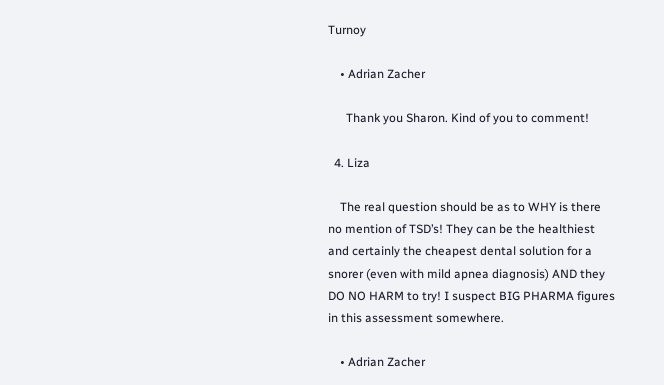Turnoy

    • Adrian Zacher

      Thank you Sharon. Kind of you to comment!

  4. Liza

    The real question should be as to WHY is there no mention of TSD’s! They can be the healthiest and certainly the cheapest dental solution for a snorer (even with mild apnea diagnosis) AND they DO NO HARM to try! I suspect BIG PHARMA figures in this assessment somewhere.

    • Adrian Zacher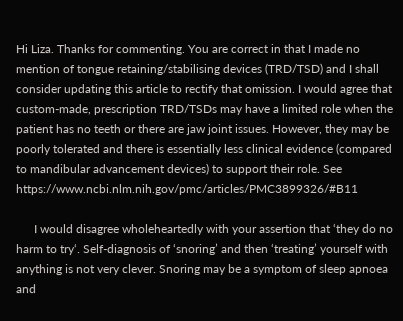Hi Liza. Thanks for commenting. You are correct in that I made no mention of tongue retaining/stabilising devices (TRD/TSD) and I shall consider updating this article to rectify that omission. I would agree that custom-made, prescription TRD/TSDs may have a limited role when the patient has no teeth or there are jaw joint issues. However, they may be poorly tolerated and there is essentially less clinical evidence (compared to mandibular advancement devices) to support their role. See https://www.ncbi.nlm.nih.gov/pmc/articles/PMC3899326/#B11

      I would disagree wholeheartedly with your assertion that ‘they do no harm to try‘. Self-diagnosis of ‘snoring’ and then ‘treating’ yourself with anything is not very clever. Snoring may be a symptom of sleep apnoea and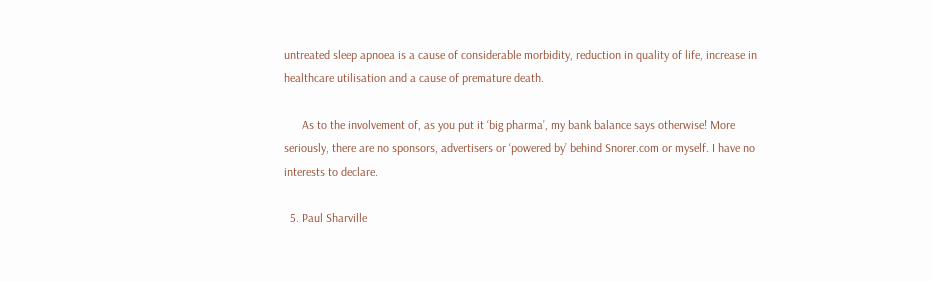untreated sleep apnoea is a cause of considerable morbidity, reduction in quality of life, increase in healthcare utilisation and a cause of premature death.

      As to the involvement of, as you put it ‘big pharma’, my bank balance says otherwise! More seriously, there are no sponsors, advertisers or ‘powered by’ behind Snorer.com or myself. I have no interests to declare.

  5. Paul Sharville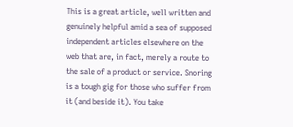This is a great article, well written and genuinely helpful amid a sea of supposed independent articles elsewhere on the web that are, in fact, merely a route to the sale of a product or service. Snoring is a tough gig for those who suffer from it (and beside it). You take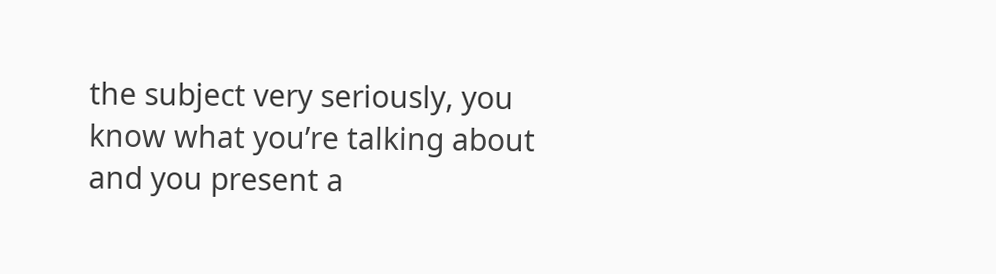the subject very seriously, you know what you’re talking about and you present a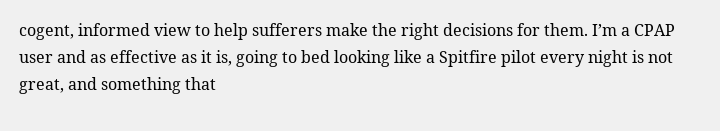cogent, informed view to help sufferers make the right decisions for them. I’m a CPAP user and as effective as it is, going to bed looking like a Spitfire pilot every night is not great, and something that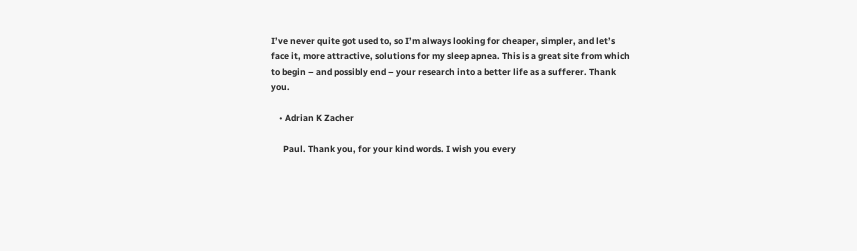I’ve never quite got used to, so I’m always looking for cheaper, simpler, and let’s face it, more attractive, solutions for my sleep apnea. This is a great site from which to begin – and possibly end – your research into a better life as a sufferer. Thank you.

    • Adrian K Zacher

      Paul. Thank you, for your kind words. I wish you every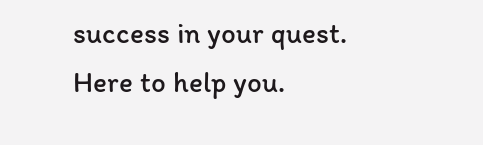success in your quest. Here to help you.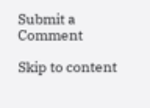Submit a Comment

Skip to content